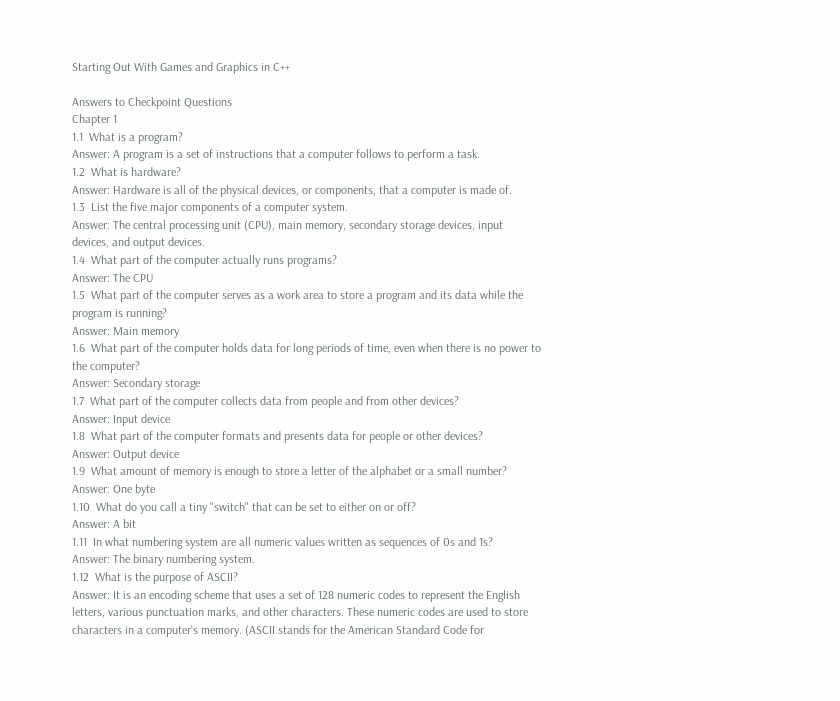Starting Out With Games and Graphics in C++

Answers to Checkpoint Questions
Chapter 1
1.1  What is a program?
Answer: A program is a set of instructions that a computer follows to perform a task.
1.2  What is hardware?
Answer: Hardware is all of the physical devices, or components, that a computer is made of.
1.3  List the five major components of a computer system.
Answer: The central processing unit (CPU), main memory, secondary storage devices, input
devices, and output devices.
1.4  What part of the computer actually runs programs?
Answer: The CPU
1.5  What part of the computer serves as a work area to store a program and its data while the
program is running?
Answer: Main memory
1.6  What part of the computer holds data for long periods of time, even when there is no power to
the computer?
Answer: Secondary storage
1.7  What part of the computer collects data from people and from other devices?
Answer: Input device
1.8  What part of the computer formats and presents data for people or other devices?
Answer: Output device
1.9  What amount of memory is enough to store a letter of the alphabet or a small number?
Answer: One byte
1.10  What do you call a tiny "switch" that can be set to either on or off?
Answer: A bit
1.11  In what numbering system are all numeric values written as sequences of 0s and 1s?
Answer: The binary numbering system.
1.12  What is the purpose of ASCII?
Answer: It is an encoding scheme that uses a set of 128 numeric codes to represent the English
letters, various punctuation marks, and other characters. These numeric codes are used to store
characters in a computer's memory. (ASCII stands for the American Standard Code for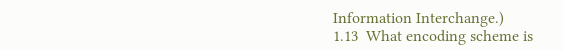Information Interchange.)
1.13  What encoding scheme is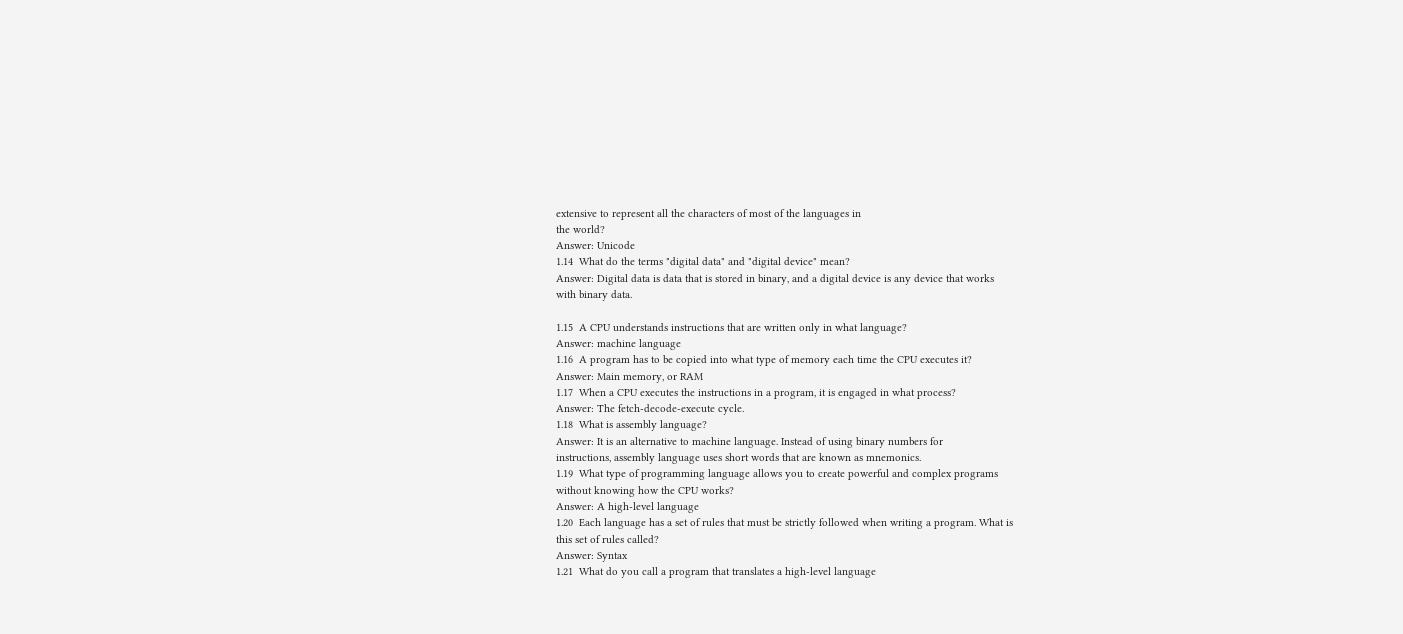extensive to represent all the characters of most of the languages in
the world?
Answer: Unicode
1.14  What do the terms "digital data" and "digital device" mean?
Answer: Digital data is data that is stored in binary, and a digital device is any device that works
with binary data.

1.15  A CPU understands instructions that are written only in what language?
Answer: machine language
1.16  A program has to be copied into what type of memory each time the CPU executes it?
Answer: Main memory, or RAM
1.17  When a CPU executes the instructions in a program, it is engaged in what process?
Answer: The fetch‐decode‐execute cycle.
1.18  What is assembly language?
Answer: It is an alternative to machine language. Instead of using binary numbers for
instructions, assembly language uses short words that are known as mnemonics.
1.19  What type of programming language allows you to create powerful and complex programs
without knowing how the CPU works?
Answer: A high‐level language
1.20  Each language has a set of rules that must be strictly followed when writing a program. What is
this set of rules called?
Answer: Syntax
1.21  What do you call a program that translates a high‐level language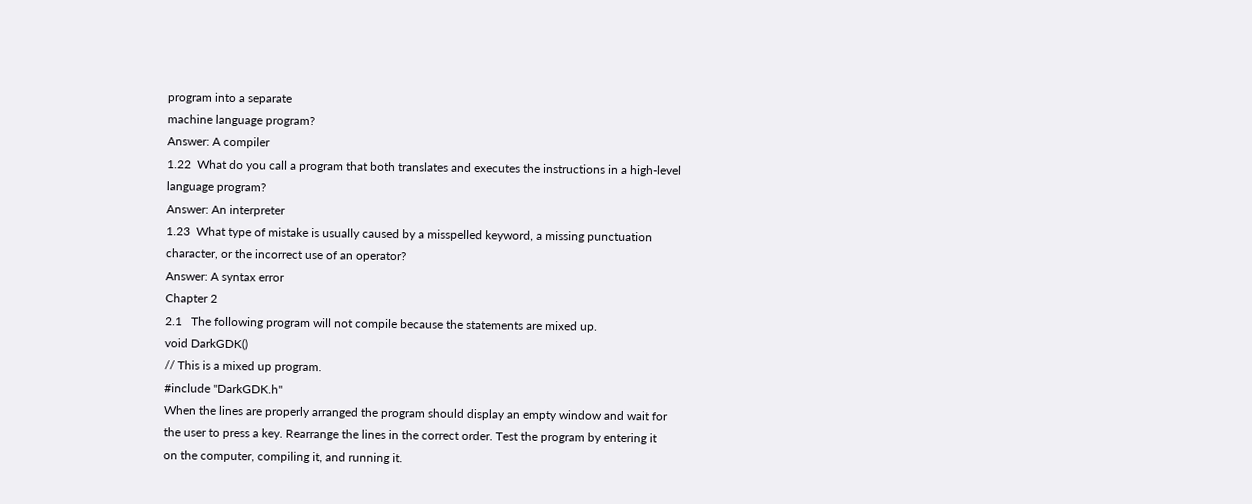program into a separate
machine language program?
Answer: A compiler
1.22  What do you call a program that both translates and executes the instructions in a high‐level
language program?
Answer: An interpreter
1.23  What type of mistake is usually caused by a misspelled keyword, a missing punctuation
character, or the incorrect use of an operator?
Answer: A syntax error
Chapter 2
2.1   The following program will not compile because the statements are mixed up.
void DarkGDK()
// This is a mixed up program.
#include "DarkGDK.h"
When the lines are properly arranged the program should display an empty window and wait for
the user to press a key. Rearrange the lines in the correct order. Test the program by entering it
on the computer, compiling it, and running it.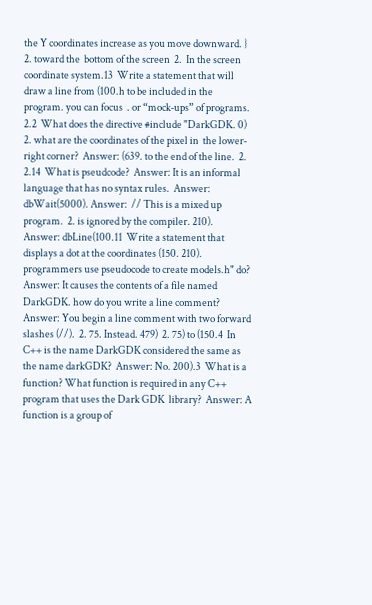the Y coordinates increase as you move downward. } 2. toward the  bottom of the screen  2.  In the screen coordinate system.13  Write a statement that will draw a line from (100.h to be included in the program. you can focus  . or “mock‐ups” of programs.  2.2  What does the directive #include "DarkGDK. 0)  2. what are the coordinates of the pixel in  the lower‐right corner?  Answer: (639. to the end of the line.  2.  2.14  What is pseudcode?  Answer: It is an informal language that has no syntax rules.  Answer: dbWait(5000). Answer:  // This is a mixed up program.  2. is ignored by the compiler. 210).  Answer: dbLine(100.11  Write a statement that displays a dot at the coordinates (150. 210). programmers use pseudocode to create models.h" do?    Answer: It causes the contents of a file named DarkGDK. how do you write a line comment?  Answer: You begin a line comment with two forward slashes (//).  2. 75. Instead. 479)  2. 75) to (150.4  In C++ is the name DarkGDK considered the same as the name darkGDK?  Answer: No. 200).3  What is a function? What function is required in any C++ program that uses the Dark GDK  library?  Answer: A function is a group of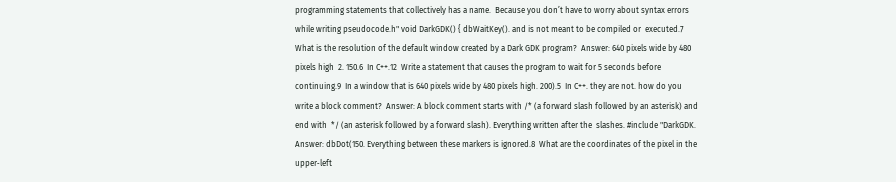programming statements that collectively has a name.  Because you don’t have to worry about syntax errors while writing pseudocode.h" void DarkGDK() { dbWaitKey(). and is not meant to be compiled or  executed.7   What is the resolution of the default window created by a Dark GDK program?  Answer: 640 pixels wide by 480 pixels high  2. 150.6  In C++.12  Write a statement that causes the program to wait for 5 seconds before continuing.9  In a window that is 640 pixels wide by 480 pixels high. 200).5  In C++. they are not. how do you write a block comment?  Answer: A block comment starts with /* (a forward slash followed by an asterisk) and end with  */ (an asterisk followed by a forward slash). Everything written after the  slashes. #include "DarkGDK.  Answer: dbDot(150. Everything between these markers is ignored.8  What are the coordinates of the pixel in the upper‐left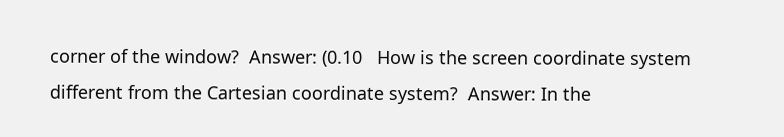corner of the window?  Answer: (0.10   How is the screen coordinate system different from the Cartesian coordinate system?  Answer: In the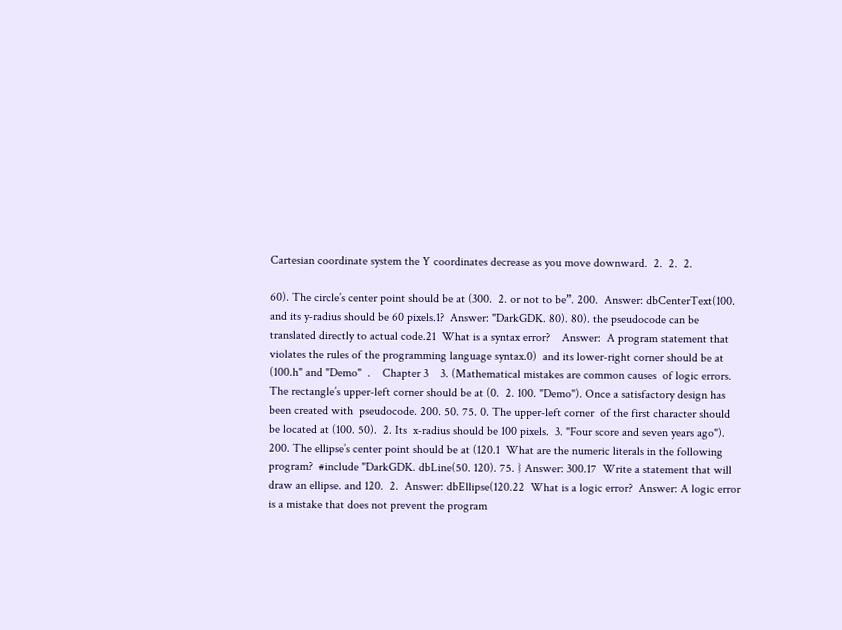Cartesian coordinate system the Y coordinates decrease as you move downward.  2.  2.  2.

60). The circle’s center point should be at (300.  2. or not to be”. 200.  Answer: dbCenterText(100. and its y‐radius should be 60 pixels.1?  Answer: "DarkGDK. 80). 80). the pseudocode can be translated directly to actual code.21  What is a syntax error?    Answer:  A program statement that violates the rules of the programming language syntax.0)  and its lower‐right corner should be at (100.h" and "Demo"  .    Chapter 3    3. (Mathematical mistakes are common causes  of logic errors. The rectangle’s upper‐left corner should be at (0.  2. 100. "Demo"). Once a satisfactory design has been created with  pseudocode. 200. 50. 75. 0. The upper‐left corner  of the first character should be located at (100. 50).  2. Its  x‐radius should be 100 pixels.  3. "Four score and seven years ago"). 200. The ellipse’s center point should be at (120.1  What are the numeric literals in the following program?  #include "DarkGDK. dbLine(50. 120). 75. } Answer: 300.17  Write a statement that will draw an ellipse. and 120.  2.  Answer: dbEllipse(120.22  What is a logic error?  Answer: A logic error is a mistake that does not prevent the program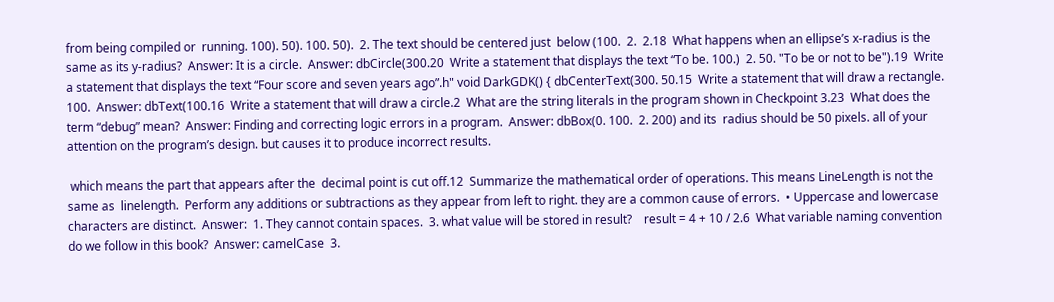from being compiled or  running. 100). 50). 100. 50).  2. The text should be centered just  below (100.  2.  2.18  What happens when an ellipse’s x‐radius is the same as its y‐radius?  Answer: It is a circle.  Answer: dbCircle(300.20  Write a statement that displays the text “To be. 100.)  2. 50. "To be or not to be").19  Write a statement that displays the text “Four score and seven years ago”.h" void DarkGDK() { dbCenterText(300. 50.15  Write a statement that will draw a rectangle. 100.  Answer: dbText(100.16  Write a statement that will draw a circle.2  What are the string literals in the program shown in Checkpoint 3.23  What does the term “debug” mean?  Answer: Finding and correcting logic errors in a program.  Answer: dbBox(0. 100.  2. 200) and its  radius should be 50 pixels. all of your attention on the program’s design. but causes it to produce incorrect results.

 which means the part that appears after the  decimal point is cut off.12  Summarize the mathematical order of operations. This means LineLength is not the same as  linelength.  Perform any additions or subtractions as they appear from left to right. they are a common cause of errors.  • Uppercase and lowercase characters are distinct.  Answer:  1. They cannot contain spaces.  3. what value will be stored in result?    result = 4 + 10 / 2.6  What variable naming convention do we follow in this book?  Answer: camelCase  3.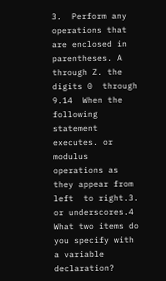3.  Perform any operations that are enclosed in parentheses. A through Z. the digits 0  through 9.14  When the following statement executes. or modulus operations as they appear from left  to right.3. or underscores.4  What two items do you specify with a variable declaration?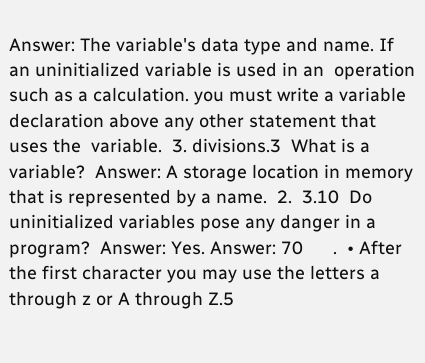Answer: The variable's data type and name. If an uninitialized variable is used in an  operation such as a calculation. you must write a variable declaration above any other statement that uses the  variable.  3. divisions.3  What is a variable?  Answer: A storage location in memory that is represented by a name.  2.  3.10  Do uninitialized variables pose any danger in a program?  Answer: Yes. Answer: 70      .  • After the first character you may use the letters a through z or A through Z.5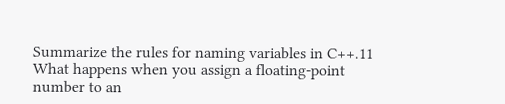Summarize the rules for naming variables in C++.11  What happens when you assign a floating‐point number to an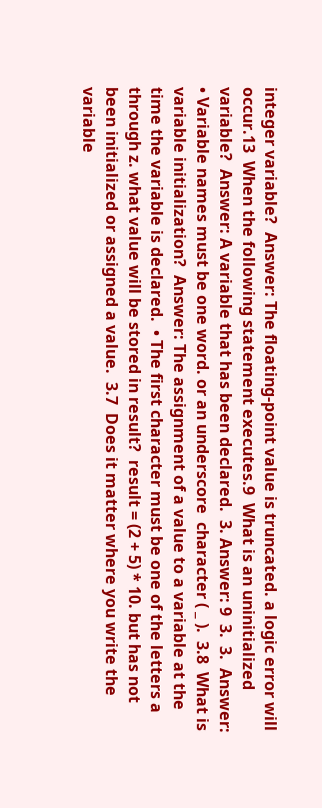integer variable?  Answer: The floating‐point value is truncated. a logic error will occur.13  When the following statement executes.9  What is an uninitialized variable?  Answer: A variable that has been declared.  3. Answer: 9  3.  3.  Answer:  • Variable names must be one word. or an underscore  character ( _ ).  3.8  What is variable initialization?  Answer: The assignment of a value to a variable at the time the variable is declared.  • The first character must be one of the letters a through z. what value will be stored in result?  result = (2 + 5) * 10. but has not been initialized or assigned a value.  3.7  Does it matter where you write the variable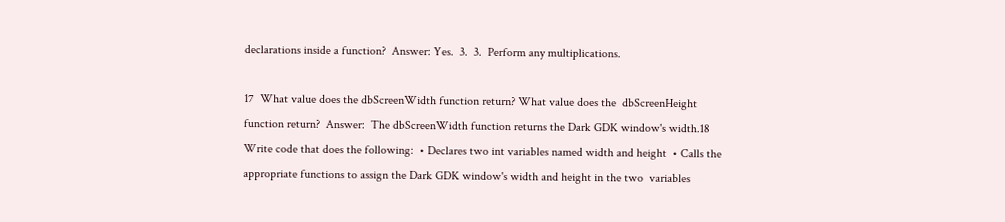declarations inside a function?  Answer: Yes.  3.  3.  Perform any multiplications.

17  What value does the dbScreenWidth function return? What value does the  dbScreenHeight function return?  Answer:  The dbScreenWidth function returns the Dark GDK window's width.18  Write code that does the following:  • Declares two int variables named width and height  • Calls the appropriate functions to assign the Dark GDK window's width and height in the two  variables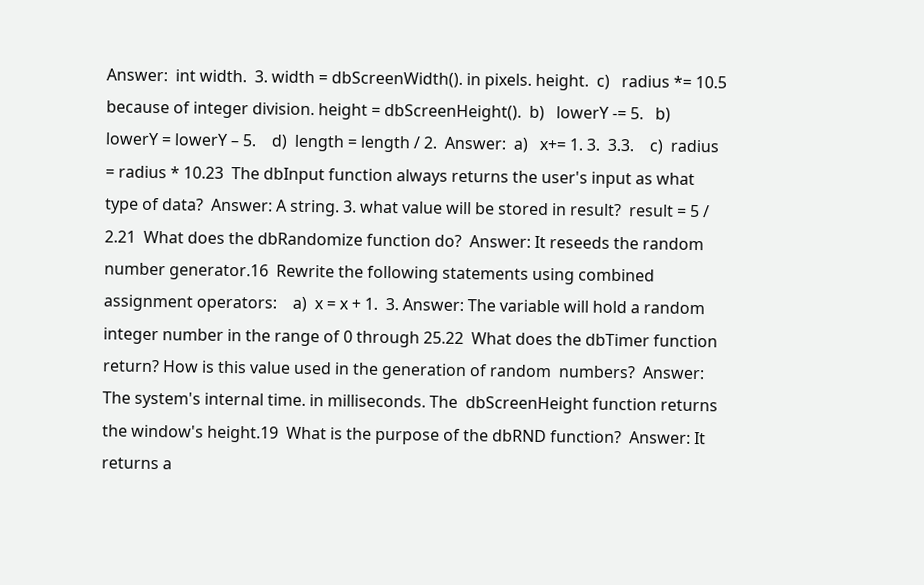Answer:  int width.  3. width = dbScreenWidth(). in pixels. height.  c)   radius *= 10.5 because of integer division. height = dbScreenHeight().  b)   lowerY -= 5.   b)  lowerY = lowerY – 5.    d)  length = length / 2.  Answer:  a)   x+= 1. 3.  3.3.    c)  radius = radius * 10.23  The dbInput function always returns the user's input as what type of data?  Answer: A string. 3. what value will be stored in result?  result = 5 / 2.21  What does the dbRandomize function do?  Answer: It reseeds the random number generator.16  Rewrite the following statements using combined assignment operators:    a)  x = x + 1.  3. Answer: The variable will hold a random integer number in the range of 0 through 25.22  What does the dbTimer function return? How is this value used in the generation of random  numbers?  Answer: The system's internal time. in milliseconds. The  dbScreenHeight function returns the window's height.19  What is the purpose of the dbRND function?  Answer: It returns a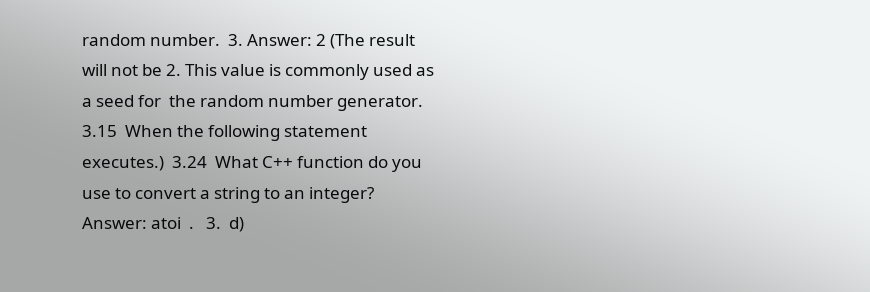random number.  3. Answer: 2 (The result will not be 2. This value is commonly used as a seed for  the random number generator.  3.15  When the following statement executes.)  3.24  What C++ function do you use to convert a string to an integer?  Answer: atoi  .   3.  d)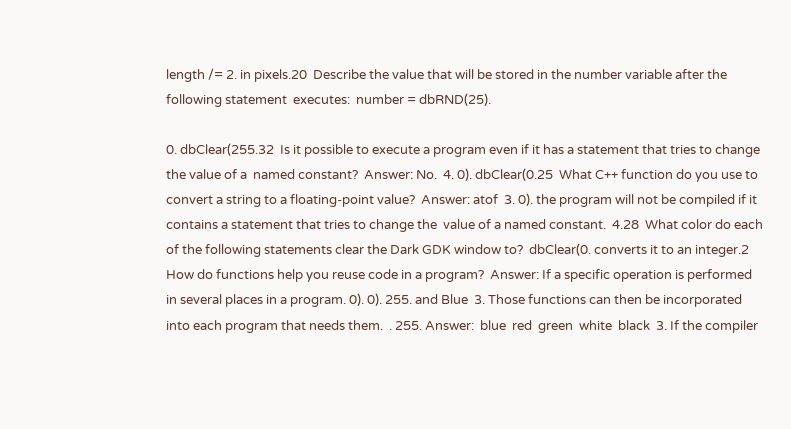length /= 2. in pixels.20  Describe the value that will be stored in the number variable after the following statement  executes:  number = dbRND(25).

0. dbClear(255.32  Is it possible to execute a program even if it has a statement that tries to change the value of a  named constant?  Answer: No.  4. 0). dbClear(0.25  What C++ function do you use to convert a string to a floating‐point value?  Answer: atof  3. 0). the program will not be compiled if it contains a statement that tries to change the  value of a named constant.  4.28  What color do each of the following statements clear the Dark GDK window to?  dbClear(0. converts it to an integer.2  How do functions help you reuse code in a program?  Answer: If a specific operation is performed in several places in a program. 0). 0). 255. and Blue  3. Those functions can then be incorporated into each program that needs them.  . 255. Answer:  blue  red  green  white  black  3. If the compiler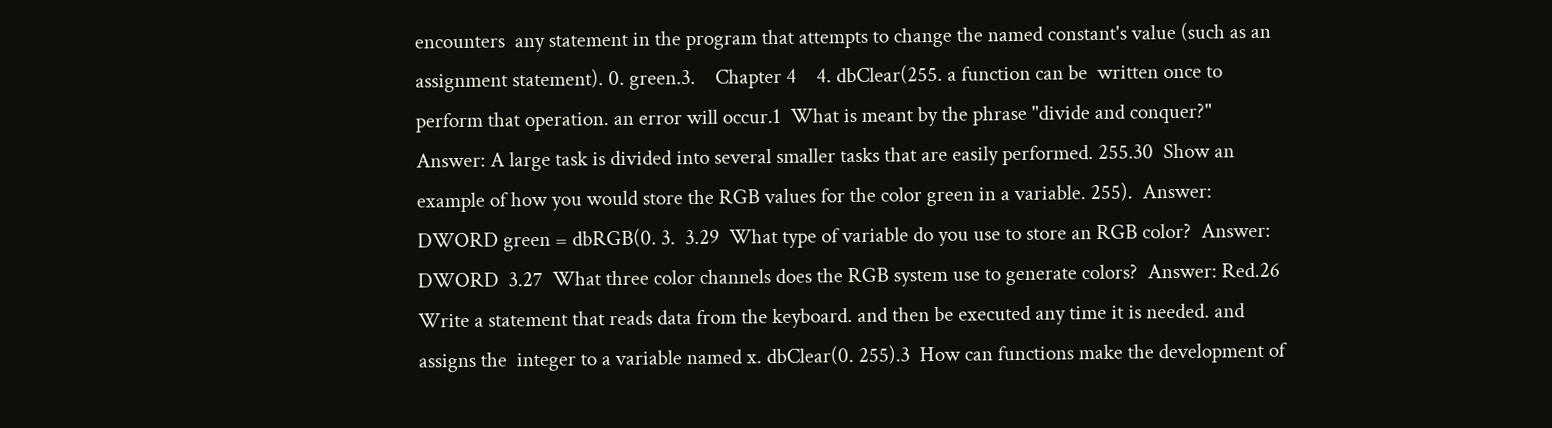encounters  any statement in the program that attempts to change the named constant's value (such as an  assignment statement). 0. green.3.    Chapter 4    4. dbClear(255. a function can be  written once to perform that operation. an error will occur.1  What is meant by the phrase "divide and conquer?"  Answer: A large task is divided into several smaller tasks that are easily performed. 255.30  Show an example of how you would store the RGB values for the color green in a variable. 255).  Answer: DWORD green = dbRGB(0. 3.  3.29  What type of variable do you use to store an RGB color?  Answer: DWORD  3.27  What three color channels does the RGB system use to generate colors?  Answer: Red.26  Write a statement that reads data from the keyboard. and then be executed any time it is needed. and assigns the  integer to a variable named x. dbClear(0. 255).3  How can functions make the development of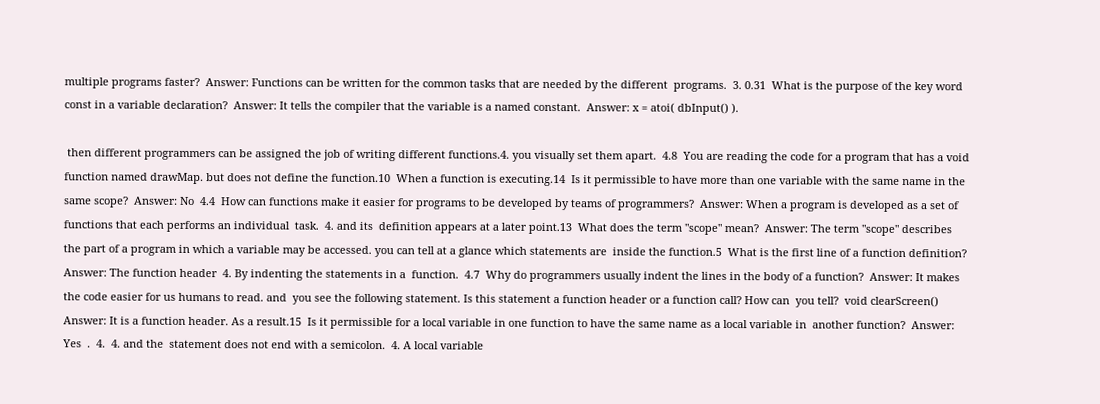multiple programs faster?  Answer: Functions can be written for the common tasks that are needed by the different  programs.  3. 0.31  What is the purpose of the key word const in a variable declaration?  Answer: It tells the compiler that the variable is a named constant.  Answer: x = atoi( dbInput() ).

 then different programmers can be assigned the job of writing different functions.4. you visually set them apart.  4.8  You are reading the code for a program that has a void function named drawMap. but does not define the function.10  When a function is executing.14  Is it permissible to have more than one variable with the same name in the same scope?  Answer: No  4.4  How can functions make it easier for programs to be developed by teams of programmers?  Answer: When a program is developed as a set of functions that each performs an individual  task.  4. and its  definition appears at a later point.13  What does the term "scope" mean?  Answer: The term "scope" describes the part of a program in which a variable may be accessed. you can tell at a glance which statements are  inside the function.5  What is the first line of a function definition?  Answer: The function header  4. By indenting the statements in a  function.  4.7  Why do programmers usually indent the lines in the body of a function?  Answer: It makes the code easier for us humans to read. and  you see the following statement. Is this statement a function header or a function call? How can  you tell?  void clearScreen() Answer: It is a function header. As a result.15  Is it permissible for a local variable in one function to have the same name as a local variable in  another function?  Answer: Yes  .  4.  4. and the  statement does not end with a semicolon.  4. A local variable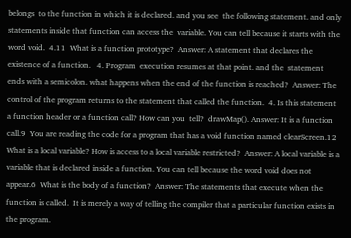belongs  to the function in which it is declared. and you see  the following statement. and only statements inside that function can access the  variable. You can tell because it starts with the word void.  4.11  What is a function prototype?  Answer: A statement that declares the existence of a function.   4. Program  execution resumes at that point. and the  statement ends with a semicolon. what happens when the end of the function is reached?  Answer: The control of the program returns to the statement that called the function.  4. Is this statement a function header or a function call? How can you  tell?  drawMap(). Answer: It is a function call.9  You are reading the code for a program that has a void function named clearScreen.12  What is a local variable? How is access to a local variable restricted?  Answer: A local variable is a variable that is declared inside a function. You can tell because the word void does not appear.6  What is the body of a function?  Answer: The statements that execute when the function is called.  It is merely a way of telling the compiler that a particular function exists in the program.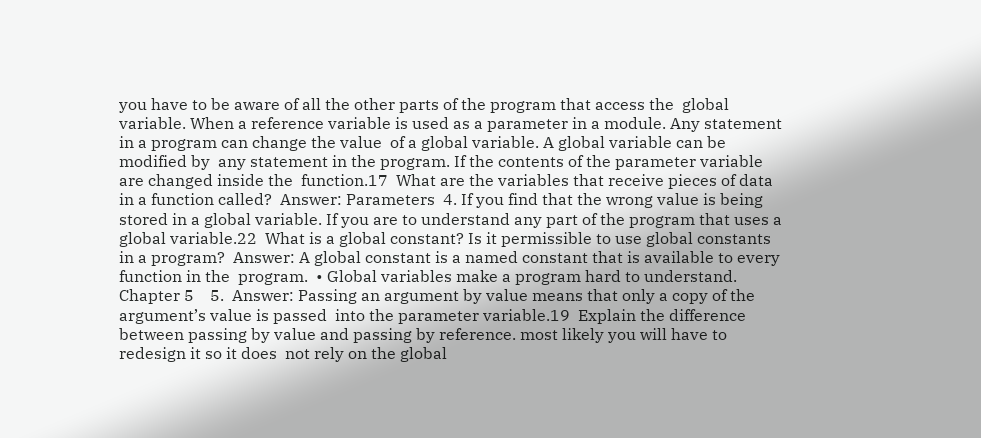you have to be aware of all the other parts of the program that access the  global variable. When a reference variable is used as a parameter in a module. Any statement in a program can change the value  of a global variable. A global variable can be modified by  any statement in the program. If the contents of the parameter variable are changed inside the  function.17  What are the variables that receive pieces of data in a function called?  Answer: Parameters  4. If you find that the wrong value is being stored in a global variable. If you are to understand any part of the program that uses a  global variable.22  What is a global constant? Is it permissible to use global constants in a program?  Answer: A global constant is a named constant that is available to every function in the  program.  • Global variables make a program hard to understand.    Chapter 5    5.  Answer: Passing an argument by value means that only a copy of the argument’s value is passed  into the parameter variable.19  Explain the difference between passing by value and passing by reference. most likely you will have to redesign it so it does  not rely on the global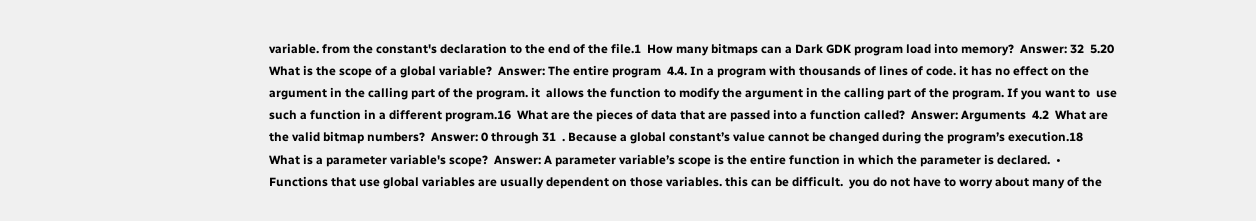variable. from the constant's declaration to the end of the file.1  How many bitmaps can a Dark GDK program load into memory?  Answer: 32  5.20  What is the scope of a global variable?  Answer: The entire program  4.4. In a program with thousands of lines of code. it has no effect on the argument in the calling part of the program. it  allows the function to modify the argument in the calling part of the program. If you want to  use such a function in a different program.16  What are the pieces of data that are passed into a function called?  Answer: Arguments  4.2  What are the valid bitmap numbers?  Answer: 0 through 31  . Because a global constant’s value cannot be changed during the program’s execution.18  What is a parameter variable's scope?  Answer: A parameter variable’s scope is the entire function in which the parameter is declared.  • Functions that use global variables are usually dependent on those variables. this can be difficult.  you do not have to worry about many of the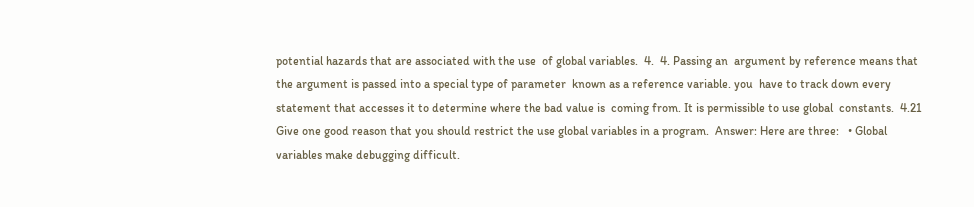potential hazards that are associated with the use  of global variables.  4.  4. Passing an  argument by reference means that the argument is passed into a special type of parameter  known as a reference variable. you  have to track down every statement that accesses it to determine where the bad value is  coming from. It is permissible to use global  constants.  4.21  Give one good reason that you should restrict the use global variables in a program.  Answer: Here are three:   • Global variables make debugging difficult.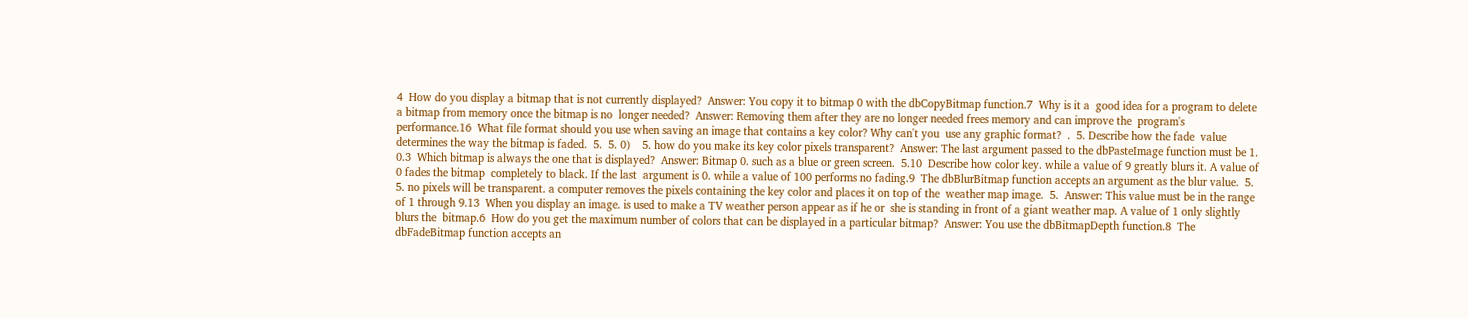4  How do you display a bitmap that is not currently displayed?  Answer: You copy it to bitmap 0 with the dbCopyBitmap function.7  Why is it a  good idea for a program to delete a bitmap from memory once the bitmap is no  longer needed?  Answer: Removing them after they are no longer needed frees memory and can improve the  program's performance.16  What file format should you use when saving an image that contains a key color? Why can't you  use any graphic format?  .  5. Describe how the fade  value determines the way the bitmap is faded.  5.  5. 0)    5. how do you make its key color pixels transparent?  Answer: The last argument passed to the dbPasteImage function must be 1. 0.3  Which bitmap is always the one that is displayed?  Answer: Bitmap 0. such as a blue or green screen.  5.10  Describe how color key. while a value of 9 greatly blurs it. A value of 0 fades the bitmap  completely to black. If the last  argument is 0. while a value of 100 performs no fading.9  The dbBlurBitmap function accepts an argument as the blur value.  5.  5. no pixels will be transparent. a computer removes the pixels containing the key color and places it on top of the  weather map image.  5.  Answer: This value must be in the range of 1 through 9.13  When you display an image. is used to make a TV weather person appear as if he or  she is standing in front of a giant weather map. A value of 1 only slightly blurs the  bitmap.6  How do you get the maximum number of colors that can be displayed in a particular bitmap?  Answer: You use the dbBitmapDepth function.8  The dbFadeBitmap function accepts an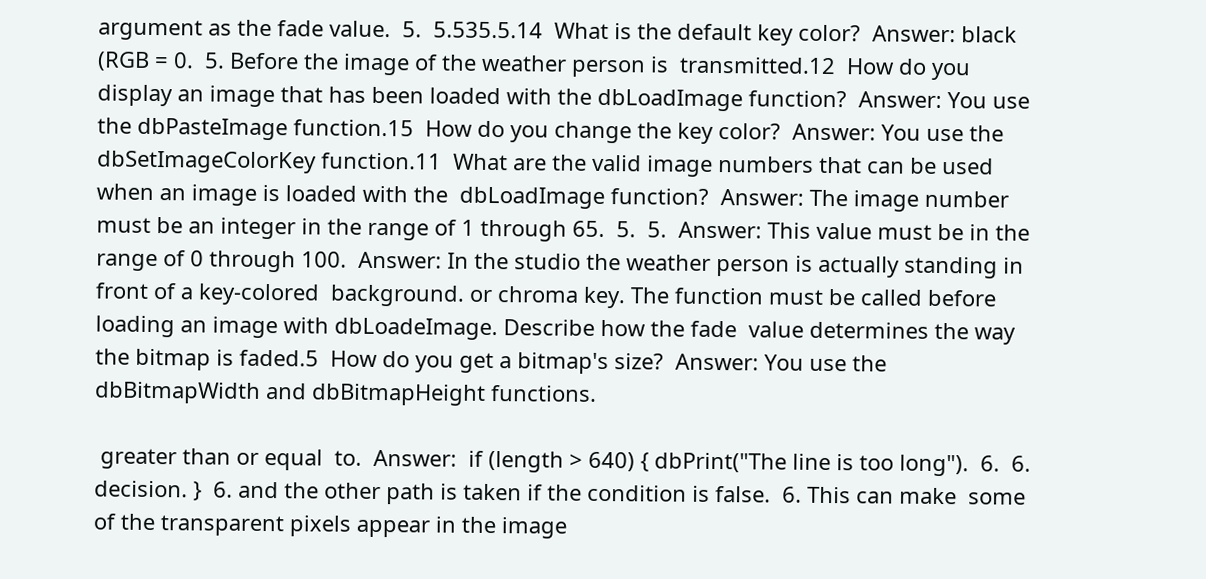argument as the fade value.  5.  5.535.5.14  What is the default key color?  Answer: black (RGB = 0.  5. Before the image of the weather person is  transmitted.12  How do you display an image that has been loaded with the dbLoadImage function?  Answer: You use the dbPasteImage function.15  How do you change the key color?  Answer: You use the dbSetImageColorKey function.11  What are the valid image numbers that can be used when an image is loaded with the  dbLoadImage function?  Answer: The image number must be an integer in the range of 1 through 65.  5.  5.  Answer: This value must be in the range of 0 through 100.  Answer: In the studio the weather person is actually standing in front of a key‐colored  background. or chroma key. The function must be called before  loading an image with dbLoadeImage. Describe how the fade  value determines the way the bitmap is faded.5  How do you get a bitmap's size?  Answer: You use the dbBitmapWidth and dbBitmapHeight functions.

 greater than or equal  to.  Answer:  if (length > 640) { dbPrint("The line is too long").  6.  6. decision. }  6. and the other path is taken if the condition is false.  6. This can make  some of the transparent pixels appear in the image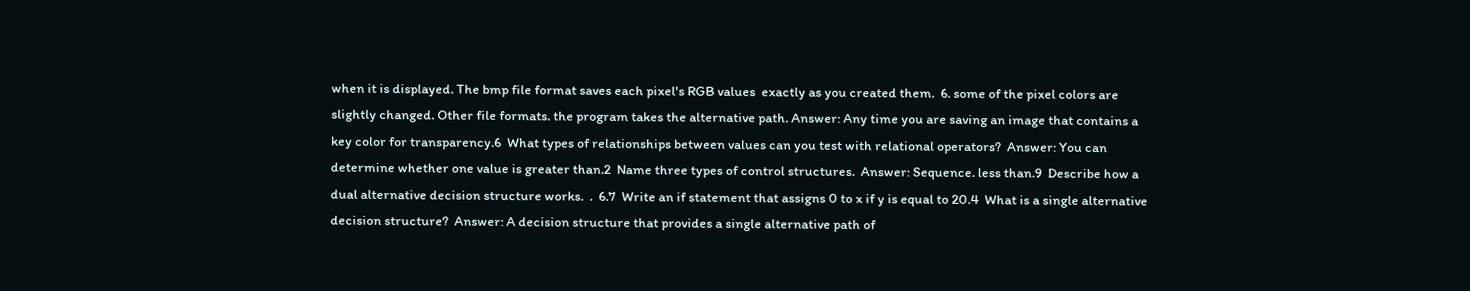when it is displayed. The bmp file format saves each pixel's RGB values  exactly as you created them.  6. some of the pixel colors are slightly changed. Other file formats. the program takes the alternative path. Answer: Any time you are saving an image that contains a key color for transparency.6  What types of relationships between values can you test with relational operators?  Answer: You can determine whether one value is greater than.2  Name three types of control structures.  Answer: Sequence. less than.9  Describe how a dual alternative decision structure works.  .  6.7  Write an if statement that assigns 0 to x if y is equal to 20.4  What is a single alternative decision structure?  Answer: A decision structure that provides a single alternative path of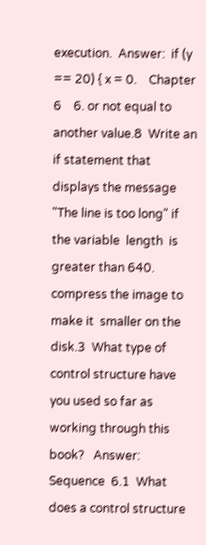execution.  Answer:  if (y == 20) { x = 0.    Chapter 6    6. or not equal to another value.8  Write an if statement that displays the message "The line is too long" if the variable  length  is greater than 640. compress the image to make it  smaller on the disk.3  What type of control structure have you used so far as working through this book?   Answer: Sequence  6.1  What does a control structure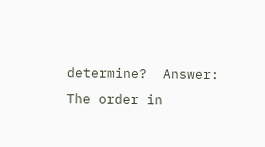determine?  Answer: The order in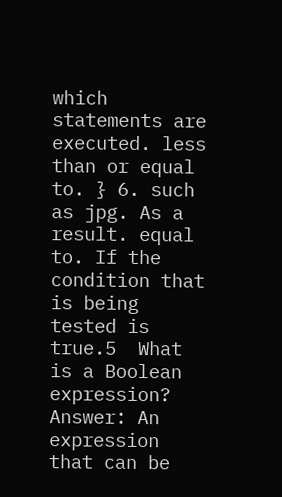which statements are executed. less than or equal to. } 6. such as jpg. As a result. equal to. If the  condition that is being tested is true.5  What is a Boolean expression?  Answer: An expression that can be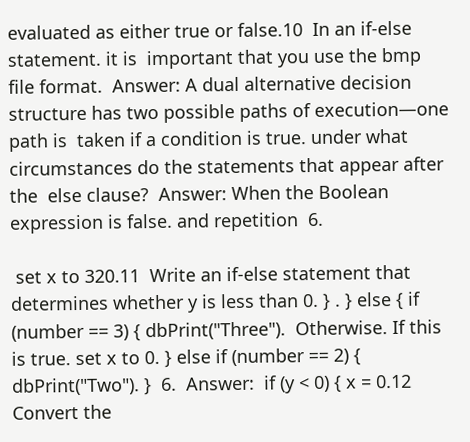evaluated as either true or false.10  In an if‐else statement. it is  important that you use the bmp file format.  Answer: A dual alternative decision structure has two possible paths of execution—one path is  taken if a condition is true. under what circumstances do the statements that appear after the  else clause?  Answer: When the Boolean expression is false. and repetition  6.

 set x to 320.11  Write an if‐else statement that determines whether y is less than 0. } . } else { if (number == 3) { dbPrint("Three").  Otherwise. If this is true. set x to 0. } else if (number == 2) { dbPrint("Two"). }  6.  Answer:  if (y < 0) { x = 0.12  Convert the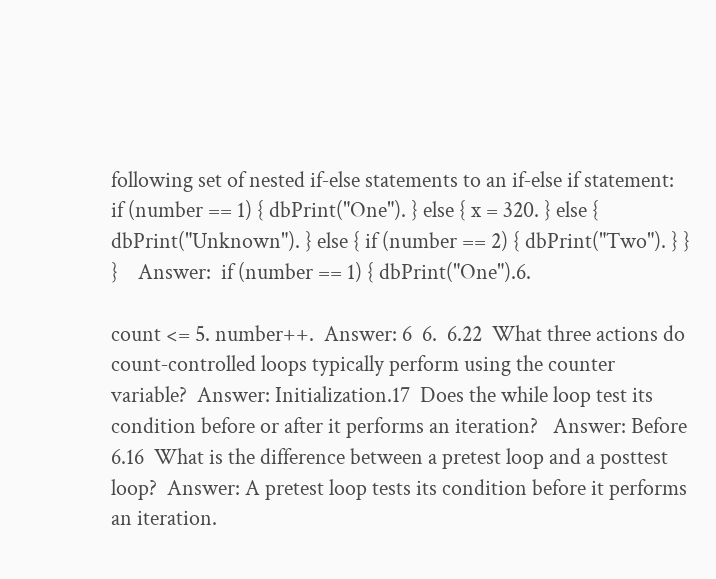following set of nested if‐else statements to an if‐else if statement:    if (number == 1) { dbPrint("One"). } else { x = 320. } else { dbPrint("Unknown"). } else { if (number == 2) { dbPrint("Two"). } } }    Answer:  if (number == 1) { dbPrint("One").6.

count <= 5. number++.  Answer: 6  6.  6.22  What three actions do count‐controlled loops typically perform using the counter variable?  Answer: Initialization.17  Does the while loop test its condition before or after it performs an iteration?   Answer: Before  6.16  What is the difference between a pretest loop and a posttest loop?  Answer: A pretest loop tests its condition before it performs an iteration.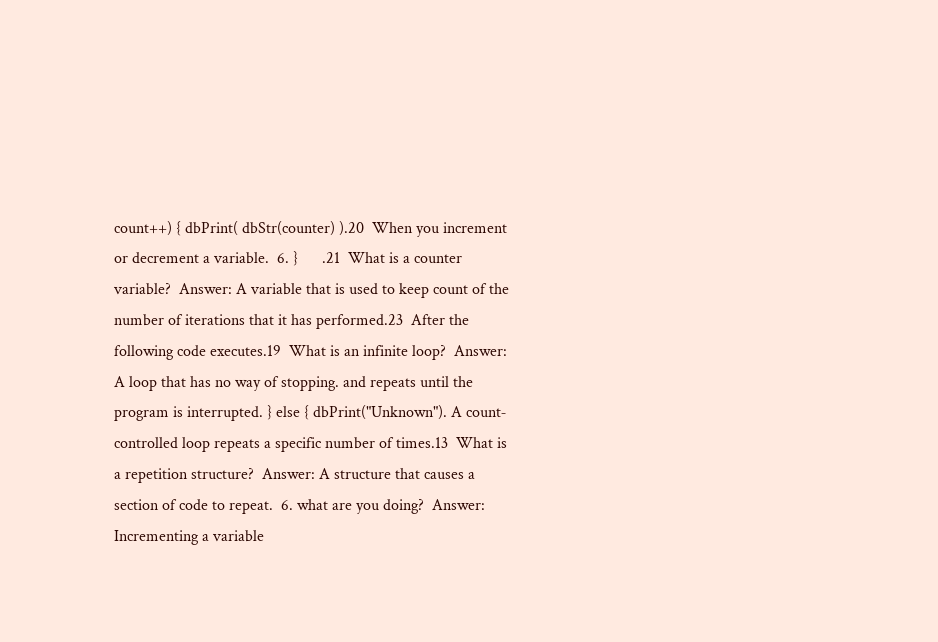count++) { dbPrint( dbStr(counter) ).20  When you increment or decrement a variable.  6. }      .21  What is a counter variable?  Answer: A variable that is used to keep count of the number of iterations that it has performed.23  After the following code executes.19  What is an infinite loop?  Answer: A loop that has no way of stopping. and repeats until the program is interrupted. } else { dbPrint("Unknown"). A count‐controlled loop repeats a specific number of times.13  What is a repetition structure?  Answer: A structure that causes a section of code to repeat.  6. what are you doing?  Answer: Incrementing a variable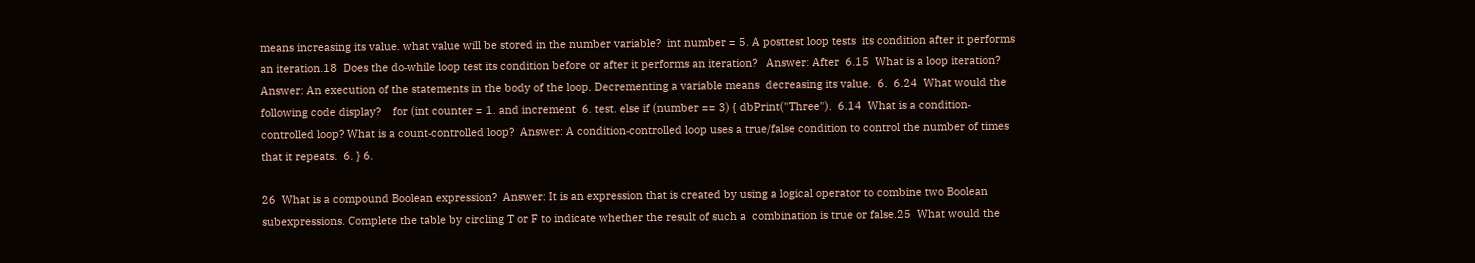means increasing its value. what value will be stored in the number variable?  int number = 5. A posttest loop tests  its condition after it performs an iteration.18  Does the do‐while loop test its condition before or after it performs an iteration?   Answer: After  6.15  What is a loop iteration?  Answer: An execution of the statements in the body of the loop. Decrementing a variable means  decreasing its value.  6.  6.24  What would the following code display?    for (int counter = 1. and increment  6. test. else if (number == 3) { dbPrint("Three").  6.14  What is a condition‐controlled loop? What is a count‐controlled loop?  Answer: A condition‐controlled loop uses a true/false condition to control the number of times  that it repeats.  6. } 6.

26  What is a compound Boolean expression?  Answer: It is an expression that is created by using a logical operator to combine two Boolean  subexpressions. Complete the table by circling T or F to indicate whether the result of such a  combination is true or false.25  What would the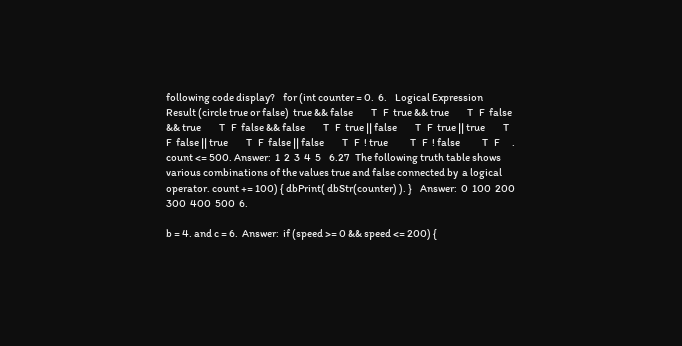following code display?    for (int counter = 0.  6.    Logical Expression     Result (circle true or false)  true && false         T   F  true && true         T   F  false && true         T   F  false && false         T   F  true || false         T   F  true || true         T   F  false || true         T   F  false || false         T   F  ! true           T   F  ! false           T   F      . count <= 500. Answer:  1  2  3  4  5    6.27   The following truth table shows various combinations of the values true and false connected by  a logical operator. count += 100) { dbPrint( dbStr(counter) ). }    Answer:  0  100  200  300  400  500  6.

b = 4. and c = 6.  Answer:  if (speed >= 0 && speed <= 200) {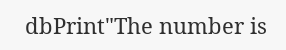dbPrint"The number is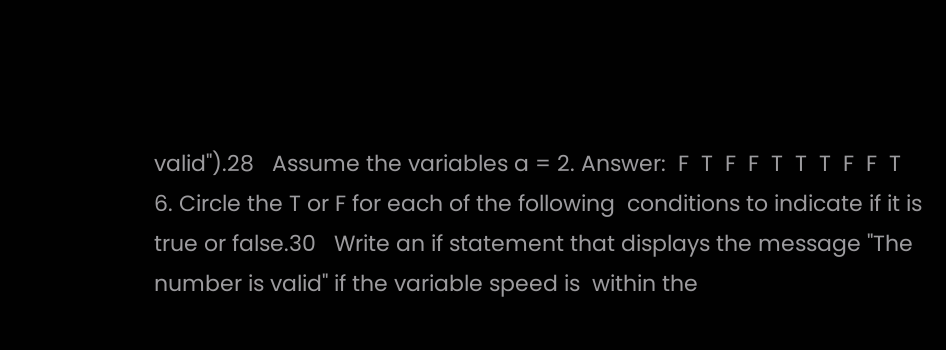valid").28   Assume the variables a = 2. Answer:  F  T  F  F  T  T  T  F  F  T    6. Circle the T or F for each of the following  conditions to indicate if it is true or false.30   Write an if statement that displays the message "The number is valid" if the variable speed is  within the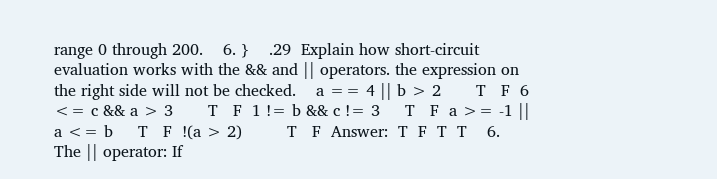range 0 through 200.    6. }    .29  Explain how short‐circuit evaluation works with the && and || operators. the expression on  the right side will not be checked.    a == 4 || b > 2       T   F  6 <= c && a > 3       T   F  1 != b && c != 3     T   F  a >= -1 || a <= b     T   F  !(a > 2)         T   F  Answer:  T  F  T  T    6.  The || operator: If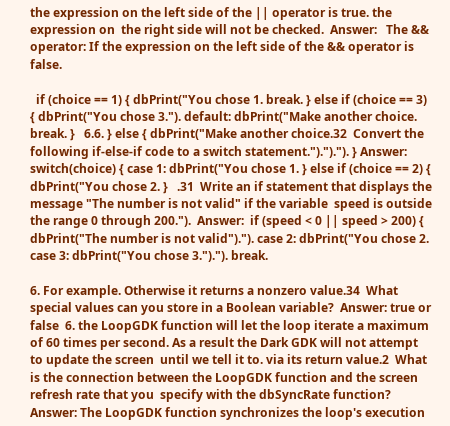the expression on the left side of the || operator is true. the expression on  the right side will not be checked.  Answer:   The && operator: If the expression on the left side of the && operator is false.

  if (choice == 1) { dbPrint("You chose 1. break. } else if (choice == 3) { dbPrint("You chose 3."). default: dbPrint("Make another choice. break. }   6.6. } else { dbPrint("Make another choice.32  Convert the following if‐else‐if code to a switch statement.").")."). } Answer:  switch(choice) { case 1: dbPrint("You chose 1. } else if (choice == 2) { dbPrint("You chose 2. }   .31  Write an if statement that displays the message "The number is not valid" if the variable  speed is outside the range 0 through 200.").  Answer:  if (speed < 0 || speed > 200) { dbPrint("The number is not valid")."). case 2: dbPrint("You chose 2. case 3: dbPrint("You chose 3.")."). break.

6. For example. Otherwise it returns a nonzero value.34  What special values can you store in a Boolean variable?  Answer: true or false  6. the LoopGDK function will let the loop iterate a maximum  of 60 times per second. As a result the Dark GDK will not attempt to update the screen  until we tell it to. via its return value.2  What is the connection between the LoopGDK function and the screen refresh rate that you  specify with the dbSyncRate function?  Answer: The LoopGDK function synchronizes the loop's execution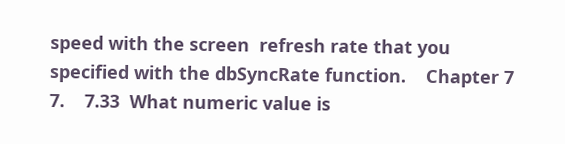speed with the screen  refresh rate that you specified with the dbSyncRate function.    Chapter 7    7.    7.33  What numeric value is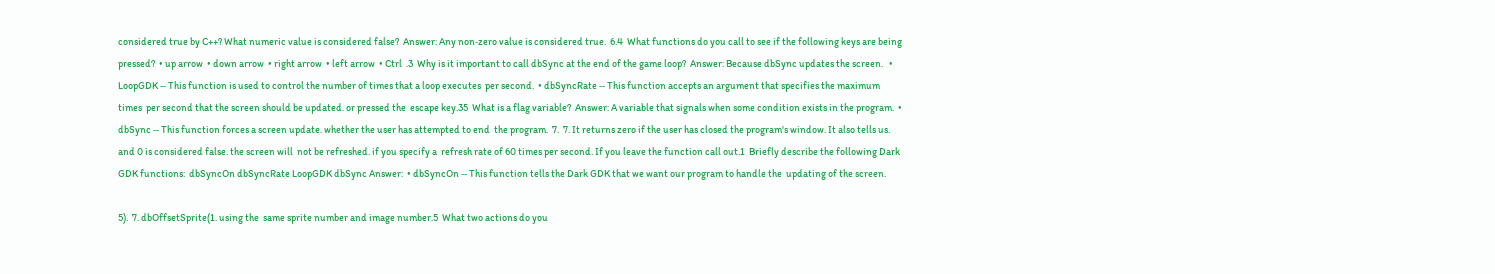considered true by C++? What numeric value is considered false?  Answer: Any non‐zero value is considered true.  6.4  What functions do you call to see if the following keys are being pressed?  • up arrow  • down arrow  • right arrow  • left arrow  • Ctrl  .3  Why is it important to call dbSync at the end of the game loop?  Answer: Because dbSync updates the screen.   • LoopGDK ‐‐ This function is used to control the number of times that a loop executes  per second.  • dbSyncRate ‐‐ This function accepts an argument that specifies the maximum times  per second that the screen should be updated. or pressed the  escape key.35  What is a flag variable?  Answer: A variable that signals when some condition exists in the program.  • dbSync ‐‐ This function forces a screen update. whether the user has attempted to end  the program.  7.  7. It returns zero if the user has closed the program's window. It also tells us. and 0 is considered false. the screen will  not be refreshed. if you specify a  refresh rate of 60 times per second. If you leave the function call out.1  Briefly describe the following Dark GDK functions:  dbSyncOn dbSyncRate LoopGDK dbSync Answer:  • dbSyncOn ‐‐ This function tells the Dark GDK that we want our program to handle the  updating of the screen.

5).  7. dbOffsetSprite(1. using the  same sprite number and image number.5  What two actions do you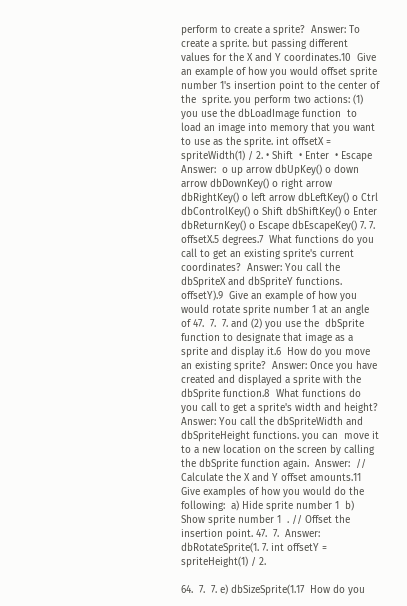perform to create a sprite?  Answer: To create a sprite. but passing different values for the X and Y coordinates.10  Give an example of how you would offset sprite number 1's insertion point to the center of the  sprite. you perform two actions: (1) you use the dbLoadImage function  to load an image into memory that you want to use as the sprite. int offsetX = spriteWidth(1) / 2. • Shift  • Enter  • Escape  Answer:  o up arrow dbUpKey() o down arrow dbDownKey() o right arrow dbRightKey() o left arrow dbLeftKey() o Ctrl dbControlKey() o Shift dbShiftKey() o Enter dbReturnKey() o Escape dbEscapeKey() 7. 7. offsetX.5 degrees.7  What functions do you call to get an existing sprite's current coordinates?  Answer: You call the dbSpriteX and dbSpriteY functions. offsetY).9  Give an example of how you would rotate sprite number 1 at an angle of 47.  7.  7. and (2) you use the  dbSprite function to designate that image as a sprite and display it.6  How do you move an existing sprite?  Answer: Once you have created and displayed a sprite with the dbSprite function.8  What functions do you call to get a sprite's width and height?  Answer: You call the dbSpriteWidth and dbSpriteHeight functions. you can  move it to a new location on the screen by calling the dbSprite function again.  Answer:  // Calculate the X and Y offset amounts.11  Give examples of how you would do the following:  a) Hide sprite number 1  b) Show sprite number 1  . // Offset the insertion point. 47.  7.  Answer: dbRotateSprite(1. 7. int offsetY = spriteHeight(1) / 2.

64.  7.  7. e) dbSizeSprite(1.17  How do you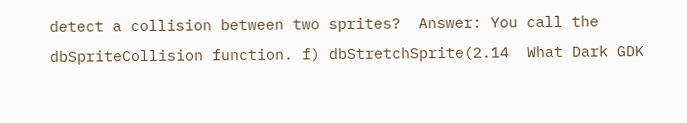detect a collision between two sprites?  Answer: You call the dbSpriteCollision function. f) dbStretchSprite(2.14  What Dark GDK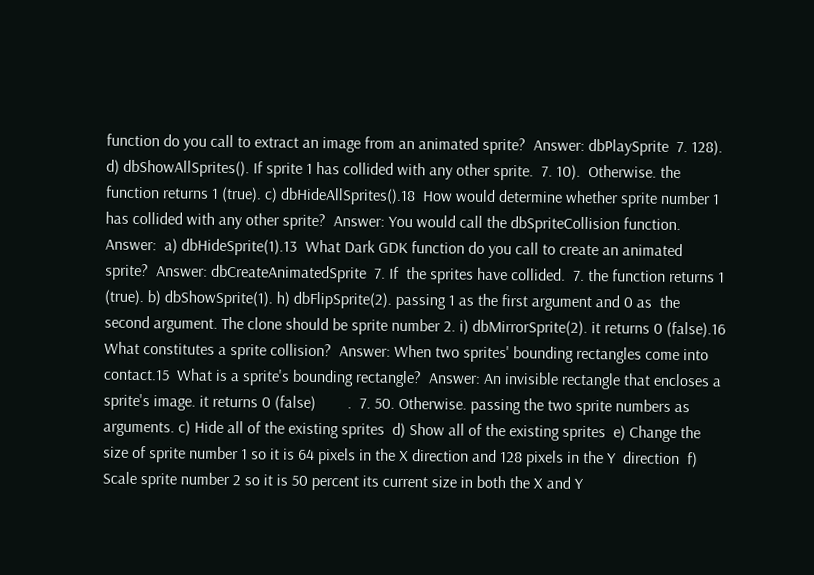function do you call to extract an image from an animated sprite?  Answer: dbPlaySprite  7. 128). d) dbShowAllSprites(). If sprite 1 has collided with any other sprite.  7. 10).  Otherwise. the function returns 1 (true). c) dbHideAllSprites().18  How would determine whether sprite number 1 has collided with any other sprite?  Answer: You would call the dbSpriteCollision function.  Answer:  a) dbHideSprite(1).13  What Dark GDK function do you call to create an animated sprite?  Answer: dbCreateAnimatedSprite  7. If  the sprites have collided.  7. the function returns 1 (true). b) dbShowSprite(1). h) dbFlipSprite(2). passing 1 as the first argument and 0 as  the second argument. The clone should be sprite number 2. i) dbMirrorSprite(2). it returns 0 (false).16  What constitutes a sprite collision?  Answer: When two sprites' bounding rectangles come into contact.15  What is a sprite's bounding rectangle?  Answer: An invisible rectangle that encloses a sprite's image. it returns 0 (false)        .  7. 50. Otherwise. passing the two sprite numbers as arguments. c) Hide all of the existing sprites  d) Show all of the existing sprites  e) Change the size of sprite number 1 so it is 64 pixels in the X direction and 128 pixels in the Y  direction  f) Scale sprite number 2 so it is 50 percent its current size in both the X and Y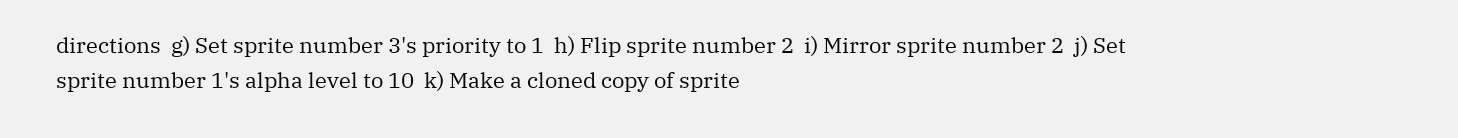directions  g) Set sprite number 3's priority to 1  h) Flip sprite number 2  i) Mirror sprite number 2  j) Set sprite number 1's alpha level to 10  k) Make a cloned copy of sprite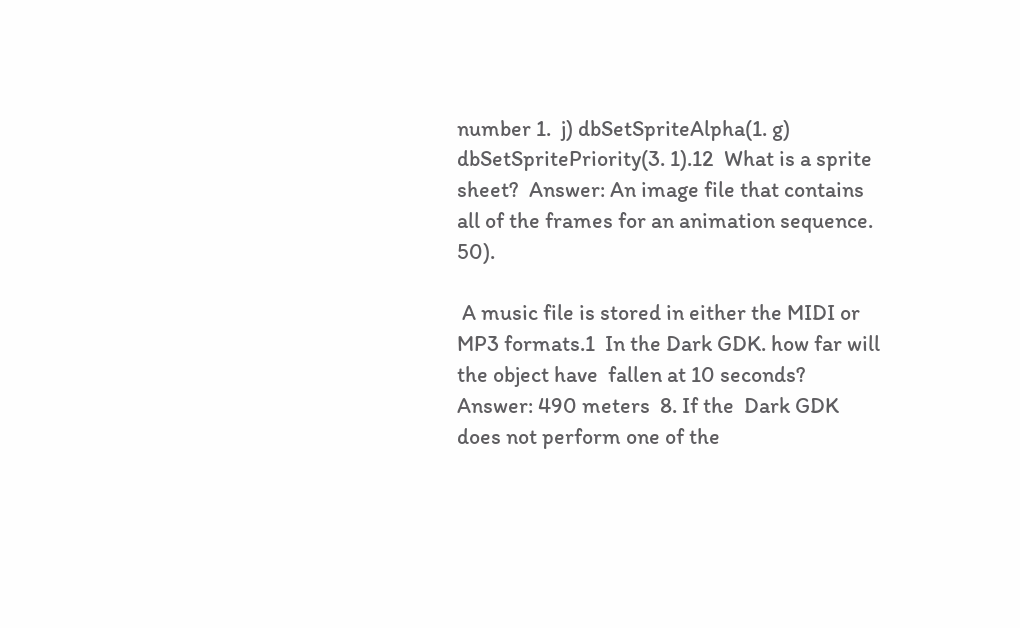number 1.  j) dbSetSpriteAlpha(1. g) dbSetSpritePriority(3. 1).12  What is a sprite sheet?  Answer: An image file that contains all of the frames for an animation sequence. 50).

 A music file is stored in either the MIDI or MP3 formats.1  In the Dark GDK. how far will the object have  fallen at 10 seconds?     Answer: 490 meters  8. If the  Dark GDK does not perform one of the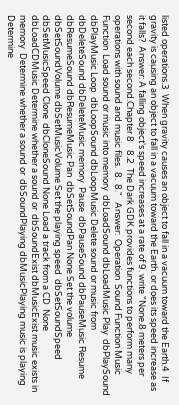listed operations.3  When gravity causes an object to fall in a vacuum toward the Earth.4  If gravity is causing an object to fall in a vacuum toward the Earth. or does its speed increase as it falls?  Answer: A falling object's speed increases at a rate of 9. write "None.8 meters per second each second.Chapter 8    8.2  The Dark GDK provides functions to perform many operations with sound and music files.  8.  8."   Answer:  Operation  Sound Function Music Function  Load sound or music into memory  dbLoadSound dbLoadMusic Play  dbPlaySound dbPlayMusic Loop  dbLoopSound dbLoopMusic Delete sound or music from  dbDeleteSound dbDeleteMusic memory  Pause  dbPauseSound dbPauseMusic Resume  dbResumeSound dbResumeMusic Pan  dbSetSoundPan None Set the volume  dbSetSoundVolume dbSetMusicVolume Set the playing speed  dbSetSoundSpeed dbSetMusicSpeed Clone  dbCloneSound None Load a track from a CD  None dbLoadCDMusic Determine whether a sound or  dbSoundExist dbMusicExist music exists in memory  Determine whether a sound or  dbSoundPlaying dbMusicPlaying music is playing  Determine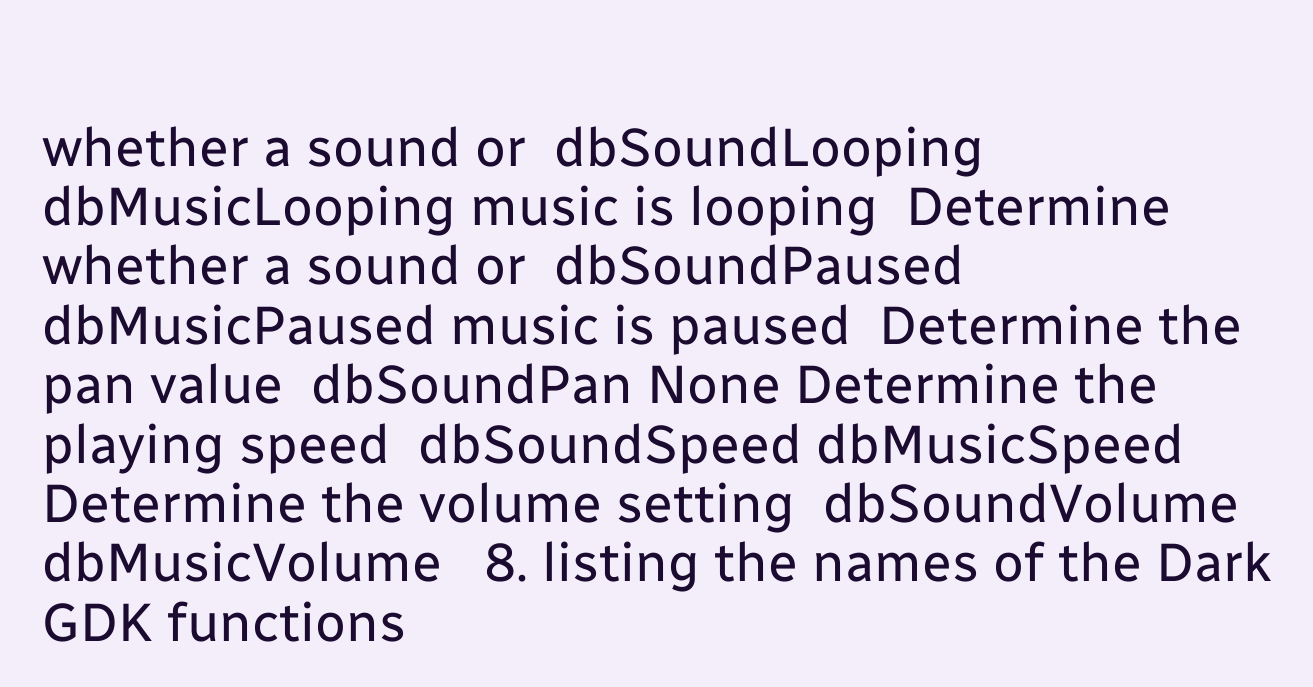whether a sound or  dbSoundLooping dbMusicLooping music is looping  Determine whether a sound or  dbSoundPaused dbMusicPaused music is paused  Determine the pan value  dbSoundPan None Determine the playing speed  dbSoundSpeed dbMusicSpeed Determine the volume setting  dbSoundVolume dbMusicVolume   8. listing the names of the Dark GDK functions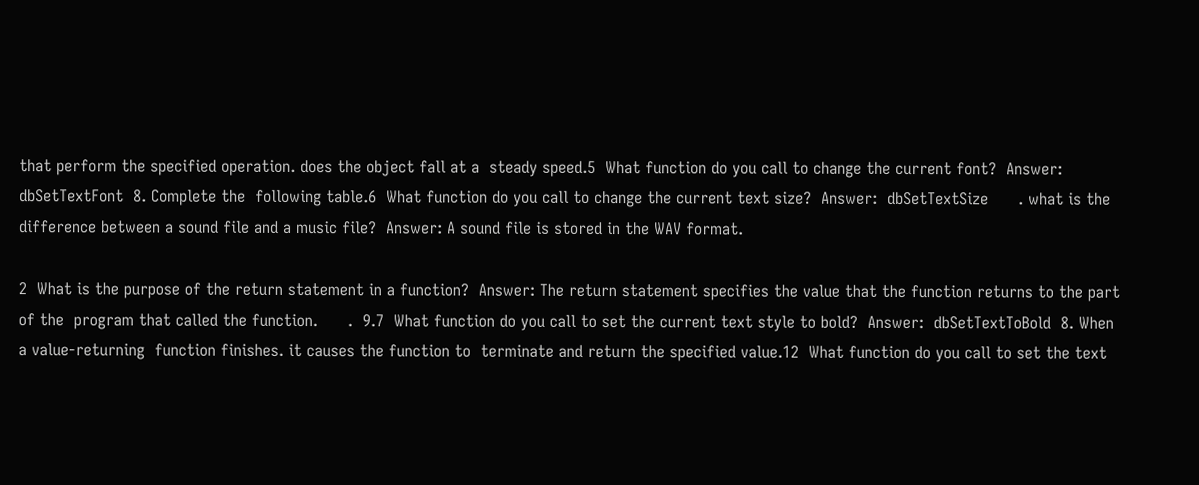that perform the specified operation. does the object fall at a  steady speed.5  What function do you call to change the current font?  Answer:  dbSetTextFont  8. Complete the  following table.6  What function do you call to change the current text size?  Answer:  dbSetTextSize      . what is the difference between a sound file and a music file?  Answer: A sound file is stored in the WAV format.

2  What is the purpose of the return statement in a function?  Answer: The return statement specifies the value that the function returns to the part of the  program that called the function.      .  9.7  What function do you call to set the current text style to bold?  Answer:  dbSetTextToBold  8. When a value‐returning  function finishes. it causes the function to  terminate and return the specified value.12  What function do you call to set the text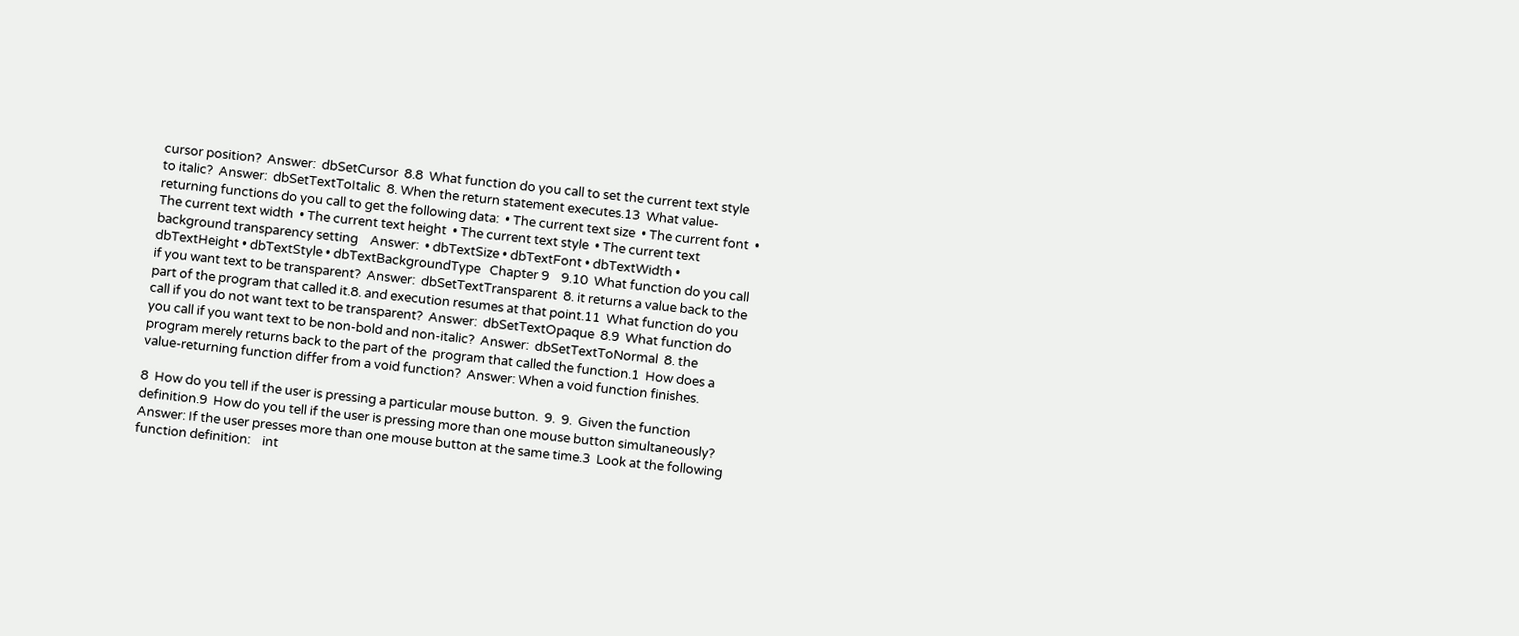cursor position?  Answer:  dbSetCursor  8.8  What function do you call to set the current text style to italic?  Answer:  dbSetTextToItalic  8. When the return statement executes.13  What value‐returning functions do you call to get the following data:  • The current text size  • The current font  • The current text width  • The current text height  • The current text style  • The current text background transparency setting    Answer:  • dbTextSize • dbTextFont • dbTextWidth • dbTextHeight • dbTextStyle • dbTextBackgroundType   Chapter 9    9.10  What function do you call if you want text to be transparent?  Answer:  dbSetTextTransparent  8. it returns a value back to the part of the program that called it.8. and execution resumes at that point.11  What function do you call if you do not want text to be transparent?  Answer:  dbSetTextOpaque  8.9  What function do you call if you want text to be non‐bold and non‐italic?  Answer:  dbSetTextToNormal  8. the program merely returns back to the part of the  program that called the function.1  How does a value‐returning function differ from a void function?  Answer: When a void function finishes.

8  How do you tell if the user is pressing a particular mouse button.  9.  9.  Given the function definition.9  How do you tell if the user is pressing more than one mouse button simultaneously?  Answer: If the user presses more than one mouse button at the same time.3  Look at the following function definition:    int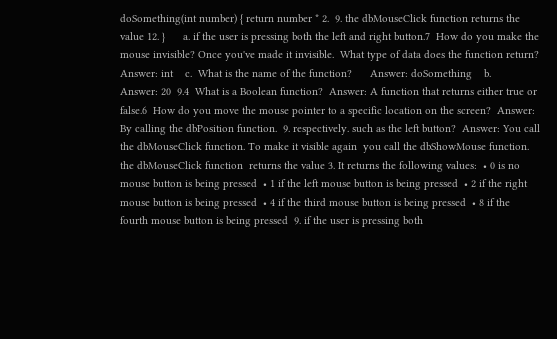doSomething(int number) { return number * 2.  9. the dbMouseClick function returns the value 12. }      a. if the user is pressing both the left and right button.7  How do you make the mouse invisible? Once you've made it invisible.  What type of data does the function return?      Answer: int    c.  What is the name of the function?      Answer: doSomething    b.     Answer: 20  9.4  What is a Boolean function?  Answer: A function that returns either true or false.6  How do you move the mouse pointer to a specific location on the screen?  Answer: By calling the dbPosition function.  9. respectively. such as the left button?  Answer: You call the dbMouseClick function. To make it visible again  you call the dbShowMouse function. the dbMouseClick function  returns the value 3. It returns the following values:  • 0 is no mouse button is being pressed  • 1 if the left mouse button is being pressed  • 2 if the right mouse button is being pressed  • 4 if the third mouse button is being pressed  • 8 if the fourth mouse button is being pressed  9. if the user is pressing both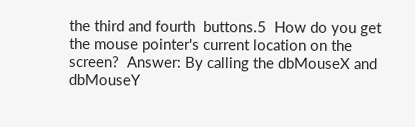the third and fourth  buttons.5  How do you get the mouse pointer's current location on the screen?  Answer: By calling the dbMouseX and dbMouseY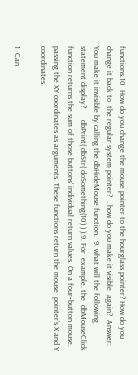functions.10  How do you change the mouse pointer to the hourglass pointer? How do you change it back to  the regular system pointer?  . how do you make it visible  again?  Answer: You make it invisible by calling the dbHideMouse function.  9. what will the following statement display?      dbPrint( dbStr( doSomething(10) ) ).9. For  example. the  dbMouseClick function returns the sum of those buttons' individual return values. On a four‐button mouse. passing the XY coordinates as arguments. These functions return the mouse  pointer's X and Y coordinates.

1  Can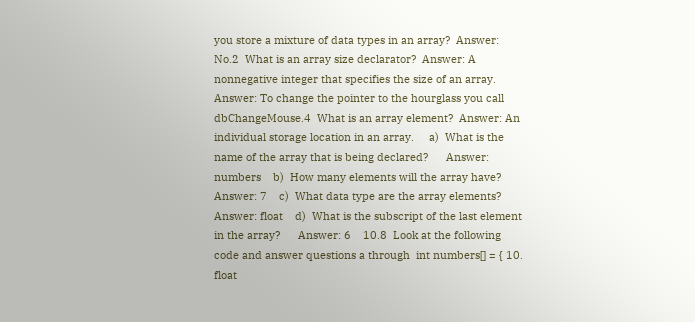you store a mixture of data types in an array?  Answer: No.2  What is an array size declarator?  Answer: A nonnegative integer that specifies the size of an array. Answer: To change the pointer to the hourglass you call dbChangeMouse.4  What is an array element?  Answer: An individual storage location in an array.     a)  What is the name of the array that is being declared?      Answer: numbers    b)  How many elements will the array have?      Answer: 7    c)  What data type are the array elements?      Answer: float    d)  What is the subscript of the last element in the array?      Answer: 6    10.8  Look at the following code and answer questions a through  int numbers[] = { 10. float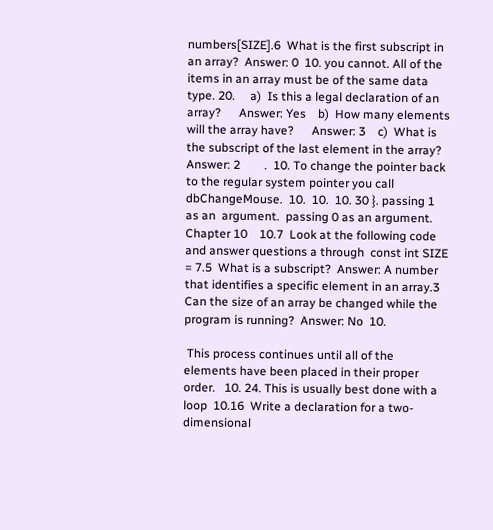numbers[SIZE].6  What is the first subscript in an array?  Answer: 0  10. you cannot. All of the items in an array must be of the same data type. 20.     a)  Is this a legal declaration of an array?      Answer: Yes    b)  How many elements will the array have?      Answer: 3    c)  What is the subscript of the last element in the array?      Answer: 2        .  10. To change the pointer back to the regular system pointer you call dbChangeMouse.  10.  10.  10. 30 }. passing 1 as an  argument.  passing 0 as an argument.    Chapter 10    10.7  Look at the following code and answer questions a through  const int SIZE = 7.5  What is a subscript?  Answer: A number that identifies a specific element in an array.3  Can the size of an array be changed while the program is running?  Answer: No  10.

 This process continues until all of the  elements have been placed in their proper order.   10. 24. This is usually best done with a loop  10.16  Write a declaration for a two‐dimensional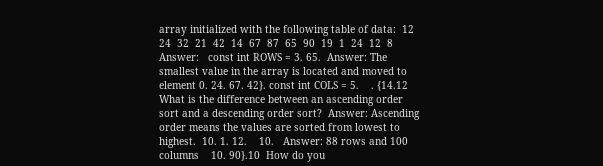array initialized with the following table of data:  12  24  32  21  42  14  67  87  65  90  19  1  24  12  8    Answer:   const int ROWS = 3. 65.  Answer: The smallest value in the array is located and moved to element 0. 24. 67. 42}. const int COLS = 5.    . {14.12  What is the difference between an ascending order sort and a descending order sort?  Answer: Ascending order means the values are sorted from lowest to highest.  10. 1. 12.    10.   Answer: 88 rows and 100 columns    10. 90}.10  How do you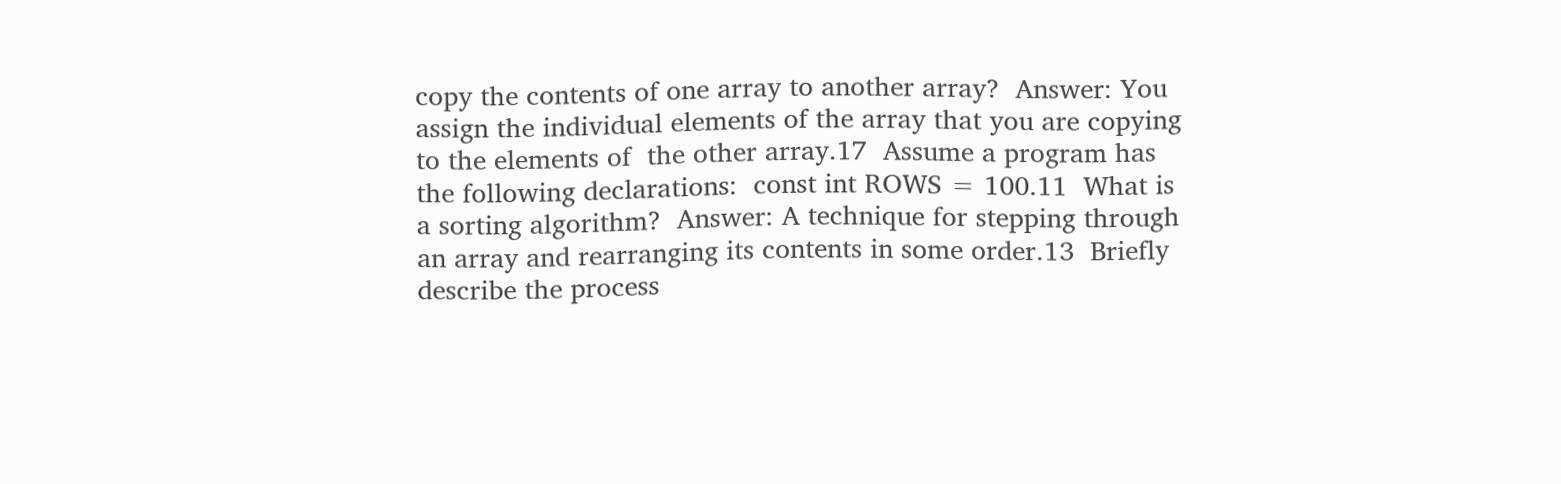copy the contents of one array to another array?  Answer: You assign the individual elements of the array that you are copying to the elements of  the other array.17  Assume a program has the following declarations:  const int ROWS = 100.11  What is a sorting algorithm?  Answer: A technique for stepping through an array and rearranging its contents in some order.13  Briefly describe the process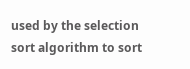used by the selection sort algorithm to sort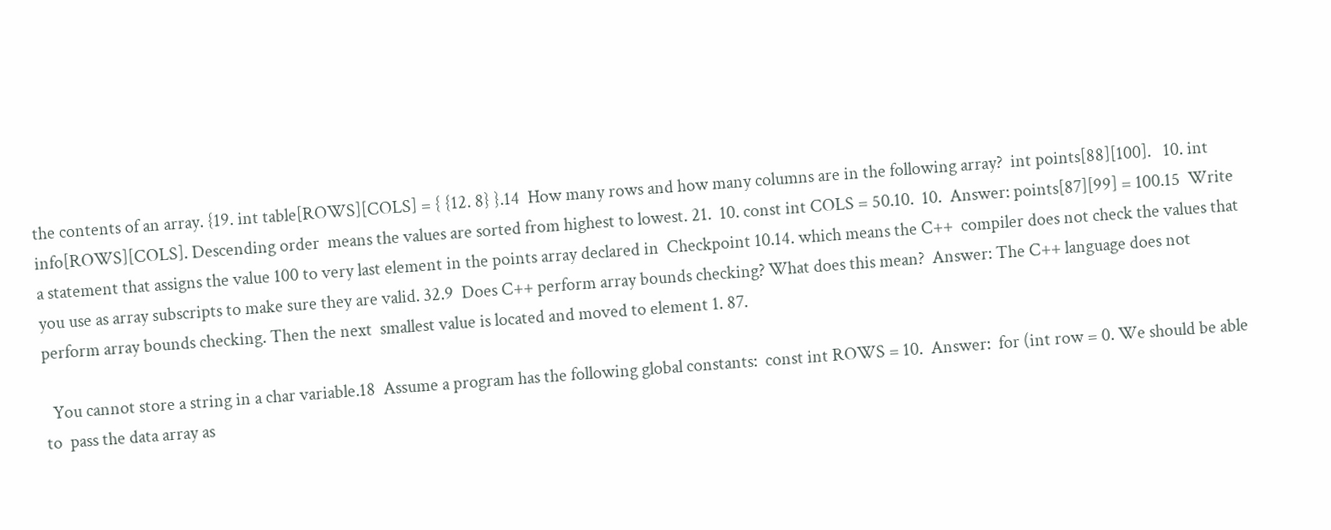the contents of an array. {19. int table[ROWS][COLS] = { {12. 8} }.14  How many rows and how many columns are in the following array?  int points[88][100].   10. int info[ROWS][COLS]. Descending order  means the values are sorted from highest to lowest. 21.  10. const int COLS = 50.10.  10.  Answer: points[87][99] = 100.15  Write a statement that assigns the value 100 to very last element in the points array declared in  Checkpoint 10.14. which means the C++  compiler does not check the values that you use as array subscripts to make sure they are valid. 32.9  Does C++ perform array bounds checking? What does this mean?  Answer: The C++ language does not perform array bounds checking. Then the next  smallest value is located and moved to element 1. 87.

  You cannot store a string in a char variable.18  Assume a program has the following global constants:  const int ROWS = 10.  Answer:  for (int row = 0. We should be able to  pass the data array as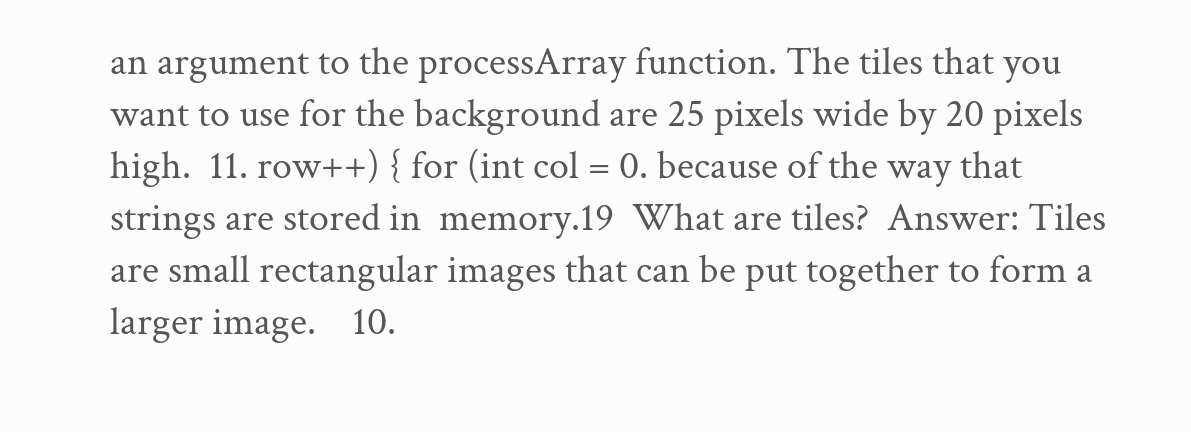an argument to the processArray function. The tiles that you want to use for the background are 25 pixels wide by 20 pixels  high.  11. row++) { for (int col = 0. because of the way that strings are stored in  memory.19  What are tiles?  Answer: Tiles are small rectangular images that can be put together to form a larger image.    10.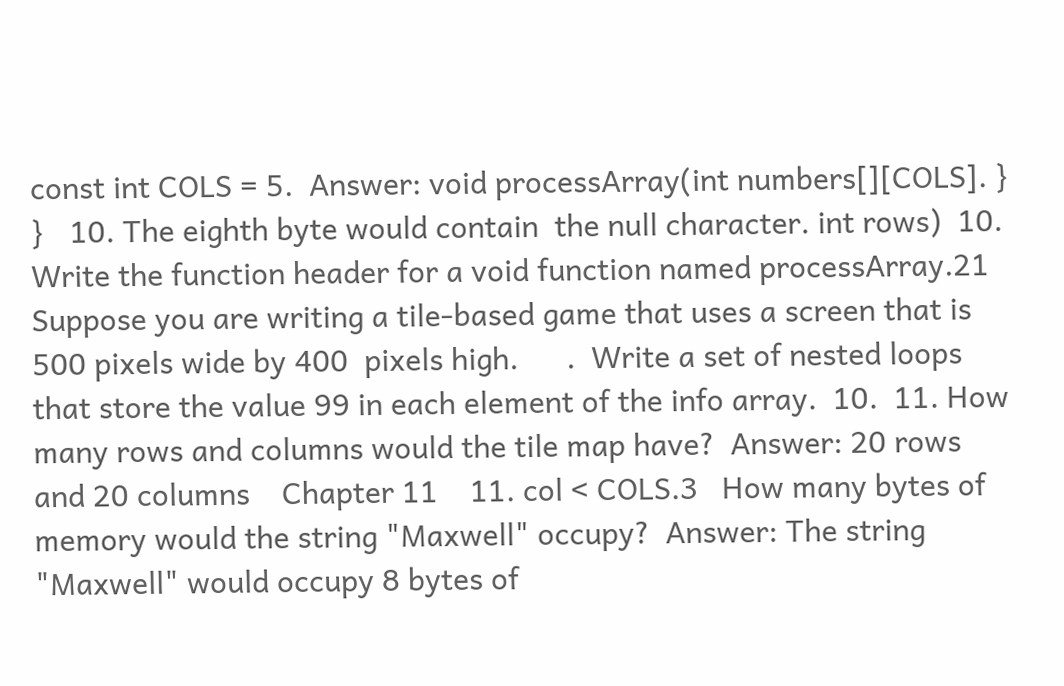const int COLS = 5.  Answer: void processArray(int numbers[][COLS]. } }   10. The eighth byte would contain  the null character. int rows)  10.   Write the function header for a void function named processArray.21  Suppose you are writing a tile‐based game that uses a screen that is 500 pixels wide by 400  pixels high.      .  Write a set of nested loops that store the value 99 in each element of the info array.  10.  11. How many rows and columns would the tile map have?  Answer: 20 rows and 20 columns    Chapter 11    11. col < COLS.3   How many bytes of memory would the string "Maxwell" occupy?  Answer: The string "Maxwell" would occupy 8 bytes of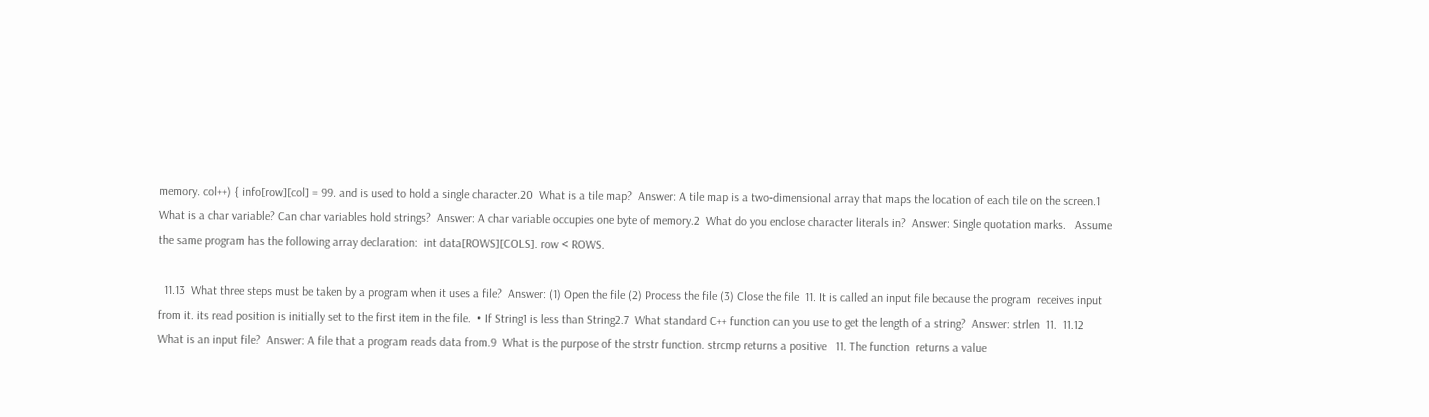memory. col++) { info[row][col] = 99. and is used to hold a single character.20  What is a tile map?  Answer: A tile map is a two‐dimensional array that maps the location of each tile on the screen.1  What is a char variable? Can char variables hold strings?  Answer: A char variable occupies one byte of memory.2  What do you enclose character literals in?  Answer: Single quotation marks.   Assume the same program has the following array declaration:  int data[ROWS][COLS]. row < ROWS.

  11.13  What three steps must be taken by a program when it uses a file?  Answer: (1) Open the file (2) Process the file (3) Close the file  11. It is called an input file because the program  receives input from it. its read position is initially set to the first item in the file.  • If String1 is less than String2.7  What standard C++ function can you use to get the length of a string?  Answer: strlen  11.  11.12  What is an input file?  Answer: A file that a program reads data from.9  What is the purpose of the strstr function. strcmp returns a positive   11. The function  returns a value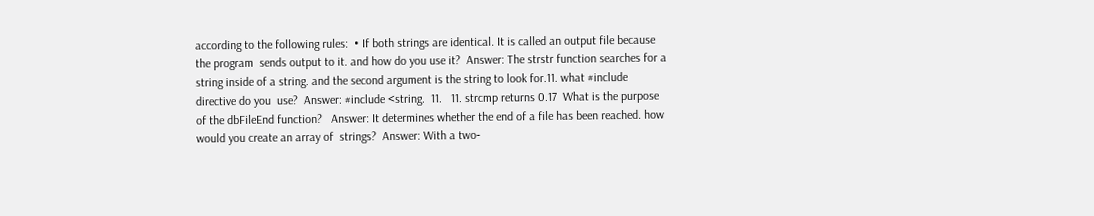according to the following rules:  • If both strings are identical. It is called an output file because the program  sends output to it. and how do you use it?  Answer: The strstr function searches for a string inside of a string. and the second argument is the string to look for.11. what #include directive do you  use?  Answer: #include <string.  11.   11. strcmp returns 0.17  What is the purpose of the dbFileEnd function?   Answer: It determines whether the end of a file has been reached. how would you create an array of  strings?  Answer: With a two‐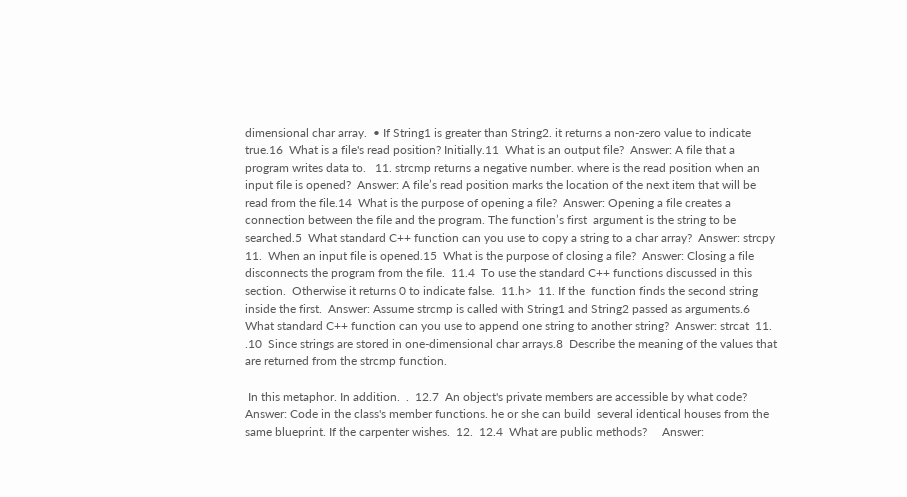dimensional char array.  • If String1 is greater than String2. it returns a non‐zero value to indicate true.16  What is a file's read position? Initially.11  What is an output file?  Answer: A file that a program writes data to.   11. strcmp returns a negative number. where is the read position when an input file is opened?  Answer: A file’s read position marks the location of the next item that will be read from the file.14  What is the purpose of opening a file?  Answer: Opening a file creates a connection between the file and the program. The function’s first  argument is the string to be searched.5  What standard C++ function can you use to copy a string to a char array?  Answer: strcpy  11.  When an input file is opened.15  What is the purpose of closing a file?  Answer: Closing a file disconnects the program from the file.  11.4  To use the standard C++ functions discussed in this section.  Otherwise it returns 0 to indicate false.  11.h>  11. If the  function finds the second string inside the first.  Answer: Assume strcmp is called with String1 and String2 passed as arguments.6  What standard C++ function can you use to append one string to another string?  Answer: strcat  11.      .10  Since strings are stored in one‐dimensional char arrays.8  Describe the meaning of the values that are returned from the strcmp function.

 In this metaphor. In addition.  .  12.7  An object's private members are accessible by what code?    Answer: Code in the class's member functions. he or she can build  several identical houses from the same blueprint. If the carpenter wishes.  12.  12.4  What are public methods?     Answer: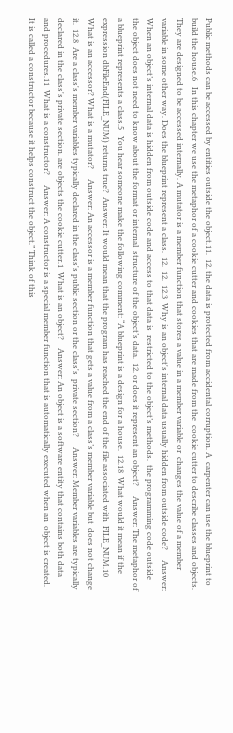Public methods can be accessed by entities outside the object.11.  12. the data is protected from accidental corruption. A  carpenter can use the blueprint to build the house.6   In this chapter we use the metaphor of a cookie cutter and cookies that are made from the  cookie cutter to describe classes and objects. They are designed to be accessed internally. A mutator is a member function that stores a value in a member variable or  changes the value of a member variable in some other way. Does the blueprint represent a class.  12.  12.  12.3  Why is an object's internal data usually hidden from outside code?     Answer: When an object’s internal data is hidden from outside code and access to that data is  restricted to the object’s methods.  the programming code outside the object does not need to know about the format or internal  structure of the object’s data.  12. or does it represent an object?     Answer: The metaphor of a blueprint represents a class.5   You hear someone make the following comment: “A blueprint is a design for a house.  12.18  What would it mean if the expression dbFileEnd(FILE_NUM) returns true?  Answer: It would mean that the program has reached the end of the file associated with  FILE_NUM.10  What is an accessor? What is a mutator?     Answer: An accessor is a member function that gets a value from a class’s member variable but  does not change it.  12.8  Are a class's member variables typically declared in the class's public section or the class's  private section?     Answer: Member variables are typically declared in the class's private section. are objects the cookie cutter.1  What is an object?    Answer: An object is a software entity that contains both data and procedures.11  What is a constructor?     Answer: A constructor is a special member function that is automatically executed when an  object is created. It is called a constructor because it helps construct the object.” Think of this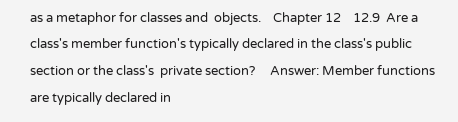as a metaphor for classes and  objects.    Chapter 12    12.9  Are a class's member function's typically declared in the class's public section or the class's  private section?     Answer: Member functions are typically declared in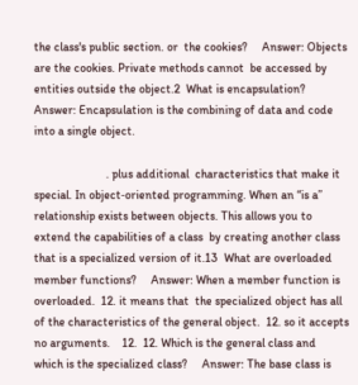the class's public section. or  the cookies?     Answer: Objects are the cookies. Private methods cannot  be accessed by entities outside the object.2  What is encapsulation?     Answer: Encapsulation is the combining of data and code into a single object.

                        . plus additional  characteristics that make it special. In object‐oriented programming. When an “is a” relationship exists between objects. This allows you to extend the capabilities of a class  by creating another class that is a specialized version of it.13  What are overloaded member functions?     Answer: When a member function is overloaded.  12. it means that  the specialized object has all of the characteristics of the general object.  12. so it accepts no arguments.    12.  12. Which is the general class and  which is the specialized class?     Answer: The base class is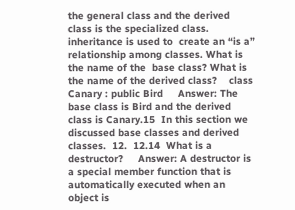the general class and the derived class is the specialized class. inheritance is used to  create an “is a” relationship among classes. What is the name of the  base class? What is the name of the derived class?    class Canary : public Bird     Answer: The base class is Bird and the derived class is Canary.15  In this section we discussed base classes and derived classes.  12.  12.14  What is a destructor?     Answer: A destructor is a special member function that is automatically executed when an  object is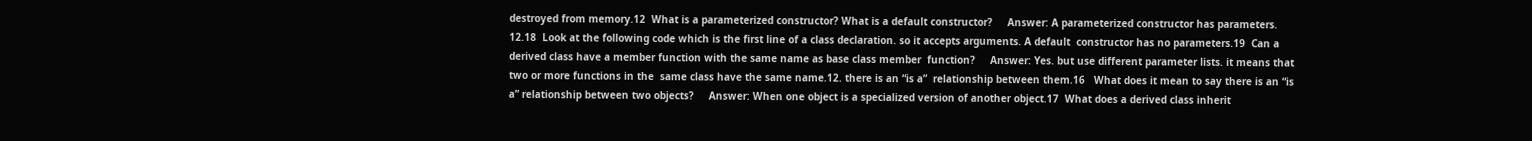destroyed from memory.12  What is a parameterized constructor? What is a default constructor?     Answer: A parameterized constructor has parameters.  12.18  Look at the following code which is the first line of a class declaration. so it accepts arguments. A default  constructor has no parameters.19  Can a derived class have a member function with the same name as base class member  function?     Answer: Yes. but use different parameter lists. it means that two or more functions in the  same class have the same name.12. there is an “is a”  relationship between them.16   What does it mean to say there is an “is a” relationship between two objects?     Answer: When one object is a specialized version of another object.17  What does a derived class inherit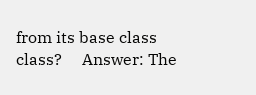from its base class class?     Answer: The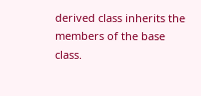derived class inherits the members of the base class.